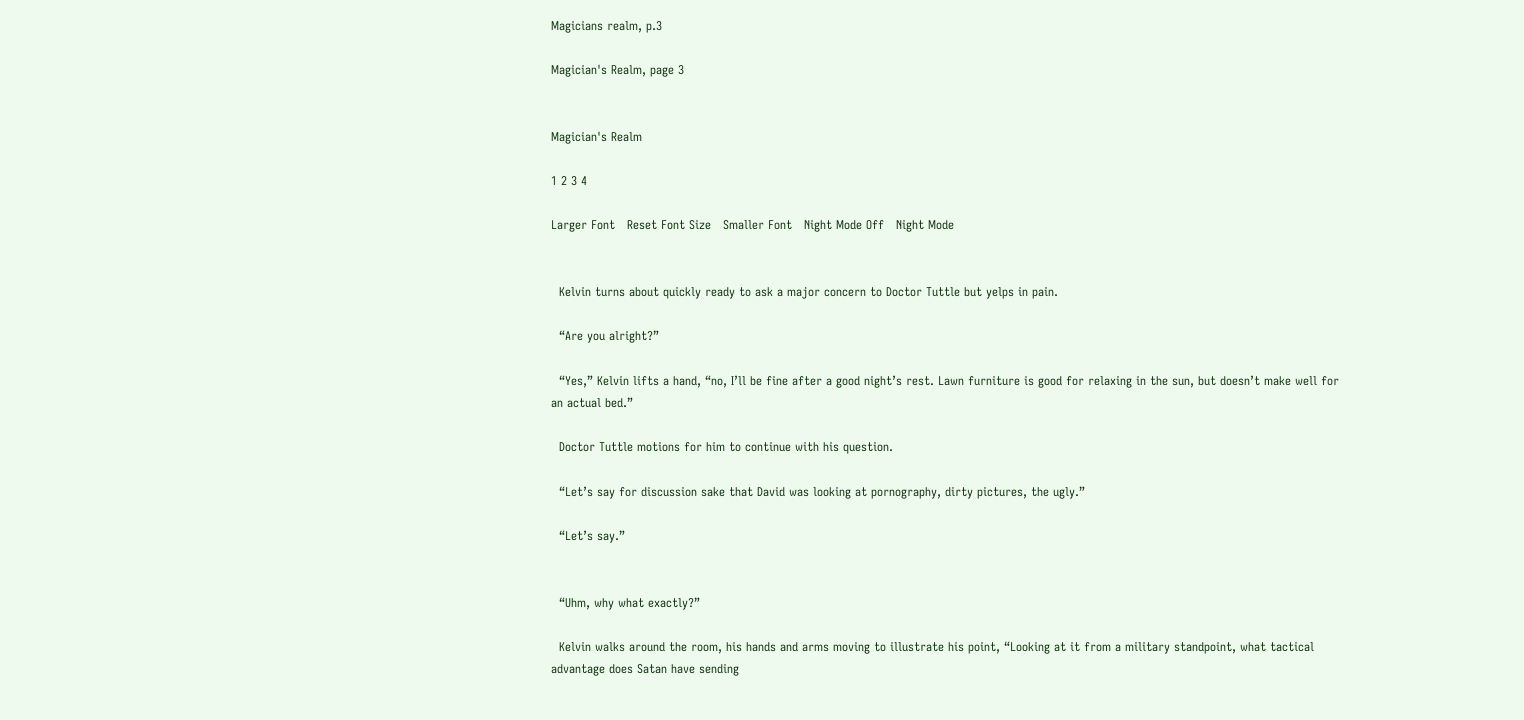Magicians realm, p.3

Magician's Realm, page 3


Magician's Realm

1 2 3 4

Larger Font   Reset Font Size   Smaller Font   Night Mode Off   Night Mode


  Kelvin turns about quickly ready to ask a major concern to Doctor Tuttle but yelps in pain.

  “Are you alright?”

  “Yes,” Kelvin lifts a hand, “no, I’ll be fine after a good night’s rest. Lawn furniture is good for relaxing in the sun, but doesn’t make well for an actual bed.”

  Doctor Tuttle motions for him to continue with his question.

  “Let’s say for discussion sake that David was looking at pornography, dirty pictures, the ugly.”

  “Let’s say.”


  “Uhm, why what exactly?”

  Kelvin walks around the room, his hands and arms moving to illustrate his point, “Looking at it from a military standpoint, what tactical advantage does Satan have sending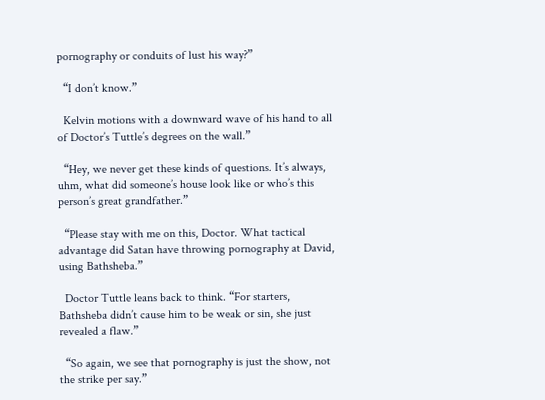pornography or conduits of lust his way?”

  “I don’t know.”

  Kelvin motions with a downward wave of his hand to all of Doctor’s Tuttle’s degrees on the wall.”

  “Hey, we never get these kinds of questions. It’s always, uhm, what did someone’s house look like or who’s this person’s great grandfather.”

  “Please stay with me on this, Doctor. What tactical advantage did Satan have throwing pornography at David, using Bathsheba.”

  Doctor Tuttle leans back to think. “For starters, Bathsheba didn’t cause him to be weak or sin, she just revealed a flaw.”

  “So again, we see that pornography is just the show, not the strike per say.”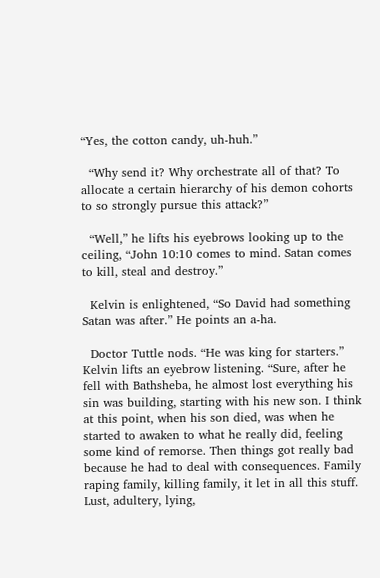“Yes, the cotton candy, uh-huh.”

  “Why send it? Why orchestrate all of that? To allocate a certain hierarchy of his demon cohorts to so strongly pursue this attack?”

  “Well,” he lifts his eyebrows looking up to the ceiling, “John 10:10 comes to mind. Satan comes to kill, steal and destroy.”

  Kelvin is enlightened, “So David had something Satan was after.” He points an a-ha.

  Doctor Tuttle nods. “He was king for starters.” Kelvin lifts an eyebrow listening. “Sure, after he fell with Bathsheba, he almost lost everything his sin was building, starting with his new son. I think at this point, when his son died, was when he started to awaken to what he really did, feeling some kind of remorse. Then things got really bad because he had to deal with consequences. Family raping family, killing family, it let in all this stuff. Lust, adultery, lying,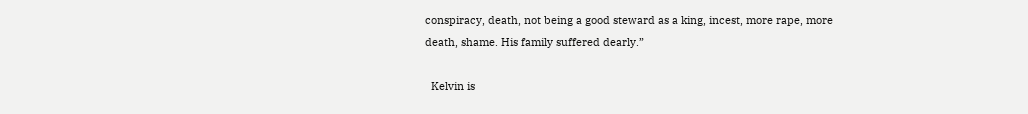conspiracy, death, not being a good steward as a king, incest, more rape, more death, shame. His family suffered dearly.”

  Kelvin is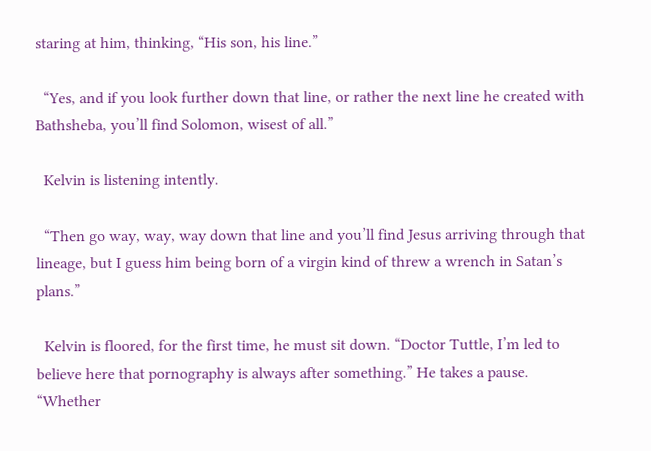staring at him, thinking, “His son, his line.”

  “Yes, and if you look further down that line, or rather the next line he created with Bathsheba, you’ll find Solomon, wisest of all.”

  Kelvin is listening intently.

  “Then go way, way, way down that line and you’ll find Jesus arriving through that lineage, but I guess him being born of a virgin kind of threw a wrench in Satan’s plans.”

  Kelvin is floored, for the first time, he must sit down. “Doctor Tuttle, I’m led to believe here that pornography is always after something.” He takes a pause. “Whether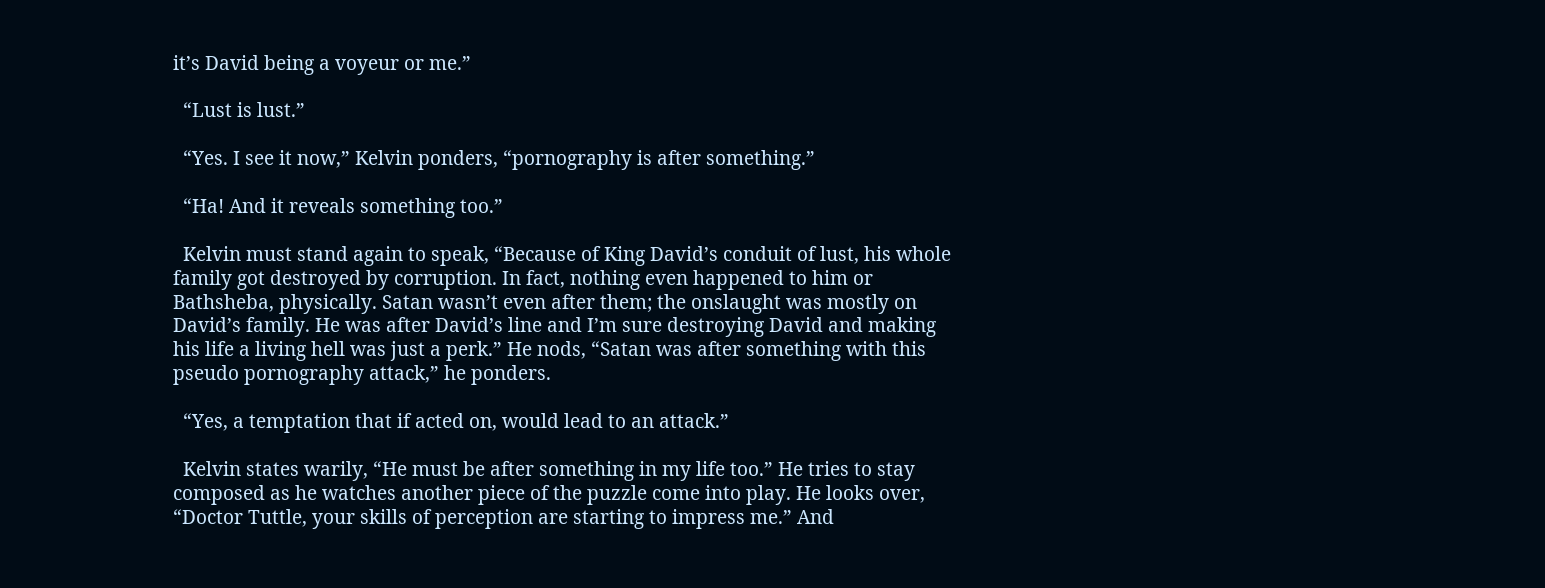it’s David being a voyeur or me.”

  “Lust is lust.”

  “Yes. I see it now,” Kelvin ponders, “pornography is after something.”

  “Ha! And it reveals something too.”

  Kelvin must stand again to speak, “Because of King David’s conduit of lust, his whole family got destroyed by corruption. In fact, nothing even happened to him or Bathsheba, physically. Satan wasn’t even after them; the onslaught was mostly on David’s family. He was after David’s line and I’m sure destroying David and making his life a living hell was just a perk.” He nods, “Satan was after something with this pseudo pornography attack,” he ponders.

  “Yes, a temptation that if acted on, would lead to an attack.”

  Kelvin states warily, “He must be after something in my life too.” He tries to stay composed as he watches another piece of the puzzle come into play. He looks over, “Doctor Tuttle, your skills of perception are starting to impress me.” And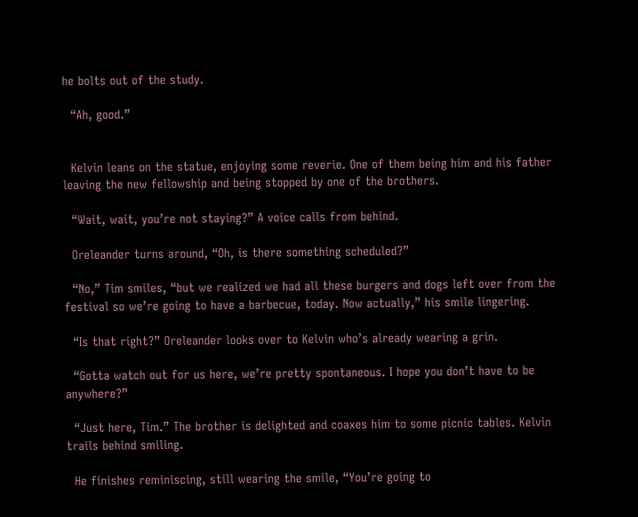he bolts out of the study.

  “Ah, good.”


  Kelvin leans on the statue, enjoying some reverie. One of them being him and his father leaving the new fellowship and being stopped by one of the brothers.

  “Wait, wait, you’re not staying?” A voice calls from behind.

  Oreleander turns around, “Oh, is there something scheduled?”

  “No,” Tim smiles, “but we realized we had all these burgers and dogs left over from the festival so we’re going to have a barbecue, today. Now actually,” his smile lingering.

  “Is that right?” Oreleander looks over to Kelvin who’s already wearing a grin.

  “Gotta watch out for us here, we’re pretty spontaneous. I hope you don’t have to be anywhere?”

  “Just here, Tim.” The brother is delighted and coaxes him to some picnic tables. Kelvin trails behind smiling.

  He finishes reminiscing, still wearing the smile, “You’re going to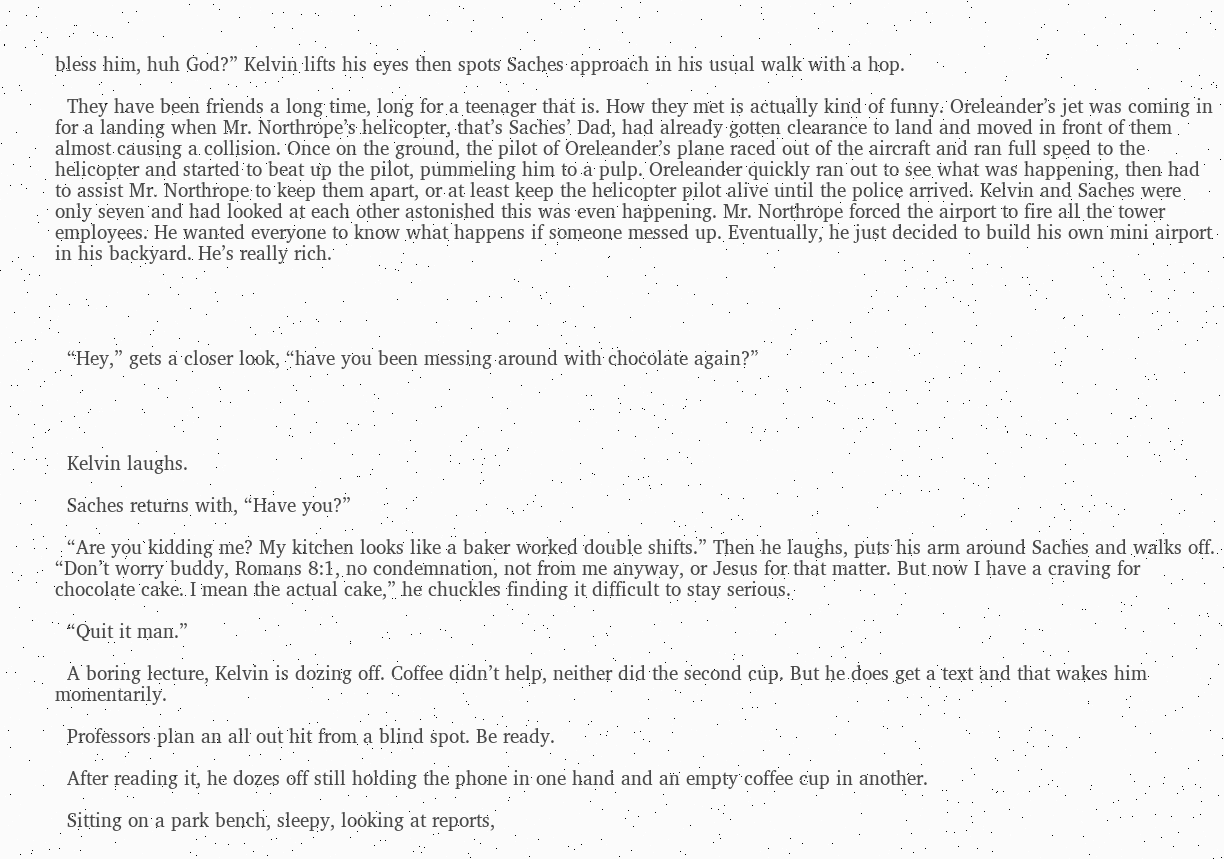bless him, huh God?” Kelvin lifts his eyes then spots Saches approach in his usual walk with a hop.

  They have been friends a long time, long for a teenager that is. How they met is actually kind of funny. Oreleander’s jet was coming in for a landing when Mr. Northrope’s helicopter, that’s Saches’ Dad, had already gotten clearance to land and moved in front of them almost causing a collision. Once on the ground, the pilot of Oreleander’s plane raced out of the aircraft and ran full speed to the helicopter and started to beat up the pilot, pummeling him to a pulp. Oreleander quickly ran out to see what was happening, then had to assist Mr. Northrope to keep them apart, or at least keep the helicopter pilot alive until the police arrived. Kelvin and Saches were only seven and had looked at each other astonished this was even happening. Mr. Northrope forced the airport to fire all the tower employees. He wanted everyone to know what happens if someone messed up. Eventually, he just decided to build his own mini airport in his backyard. He’s really rich.




  “Hey,” gets a closer look, “have you been messing around with chocolate again?”




  Kelvin laughs.

  Saches returns with, “Have you?”

  “Are you kidding me? My kitchen looks like a baker worked double shifts.” Then he laughs, puts his arm around Saches and walks off. “Don’t worry buddy, Romans 8:1, no condemnation, not from me anyway, or Jesus for that matter. But now I have a craving for chocolate cake. I mean the actual cake,” he chuckles finding it difficult to stay serious.

  “Quit it man.”

  A boring lecture, Kelvin is dozing off. Coffee didn’t help, neither did the second cup. But he does get a text and that wakes him momentarily.

  Professors plan an all out hit from a blind spot. Be ready.

  After reading it, he dozes off still holding the phone in one hand and an empty coffee cup in another.

  Sitting on a park bench, sleepy, looking at reports,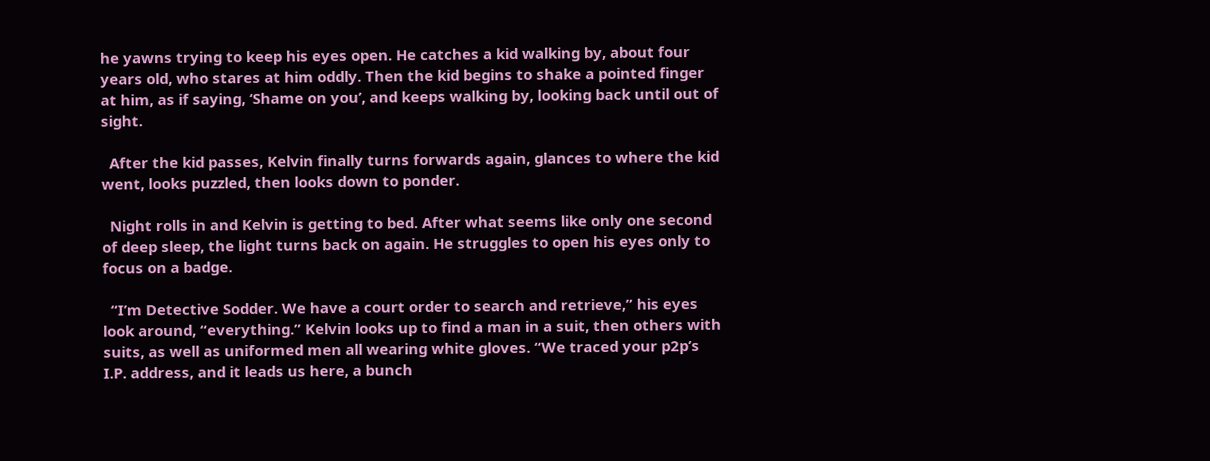he yawns trying to keep his eyes open. He catches a kid walking by, about four years old, who stares at him oddly. Then the kid begins to shake a pointed finger at him, as if saying, ‘Shame on you’, and keeps walking by, looking back until out of sight.

  After the kid passes, Kelvin finally turns forwards again, glances to where the kid went, looks puzzled, then looks down to ponder.

  Night rolls in and Kelvin is getting to bed. After what seems like only one second of deep sleep, the light turns back on again. He struggles to open his eyes only to focus on a badge.

  “I’m Detective Sodder. We have a court order to search and retrieve,” his eyes look around, “everything.” Kelvin looks up to find a man in a suit, then others with suits, as well as uniformed men all wearing white gloves. “We traced your p2p’s I.P. address, and it leads us here, a bunch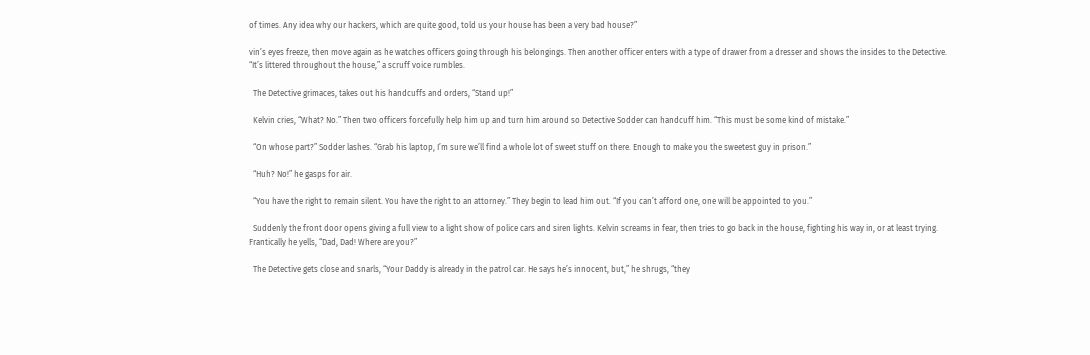of times. Any idea why our hackers, which are quite good, told us your house has been a very bad house?”

vin’s eyes freeze, then move again as he watches officers going through his belongings. Then another officer enters with a type of drawer from a dresser and shows the insides to the Detective. “It’s littered throughout the house,” a scruff voice rumbles.

  The Detective grimaces, takes out his handcuffs and orders, “Stand up!”

  Kelvin cries, “What? No.” Then two officers forcefully help him up and turn him around so Detective Sodder can handcuff him. “This must be some kind of mistake.”

  “On whose part?” Sodder lashes. “Grab his laptop, I’m sure we’ll find a whole lot of sweet stuff on there. Enough to make you the sweetest guy in prison.”

  “Huh? No!” he gasps for air.

  “You have the right to remain silent. You have the right to an attorney.” They begin to lead him out. “If you can’t afford one, one will be appointed to you.”

  Suddenly the front door opens giving a full view to a light show of police cars and siren lights. Kelvin screams in fear, then tries to go back in the house, fighting his way in, or at least trying. Frantically he yells, “Dad, Dad! Where are you?”

  The Detective gets close and snarls, “Your Daddy is already in the patrol car. He says he’s innocent, but,” he shrugs, “they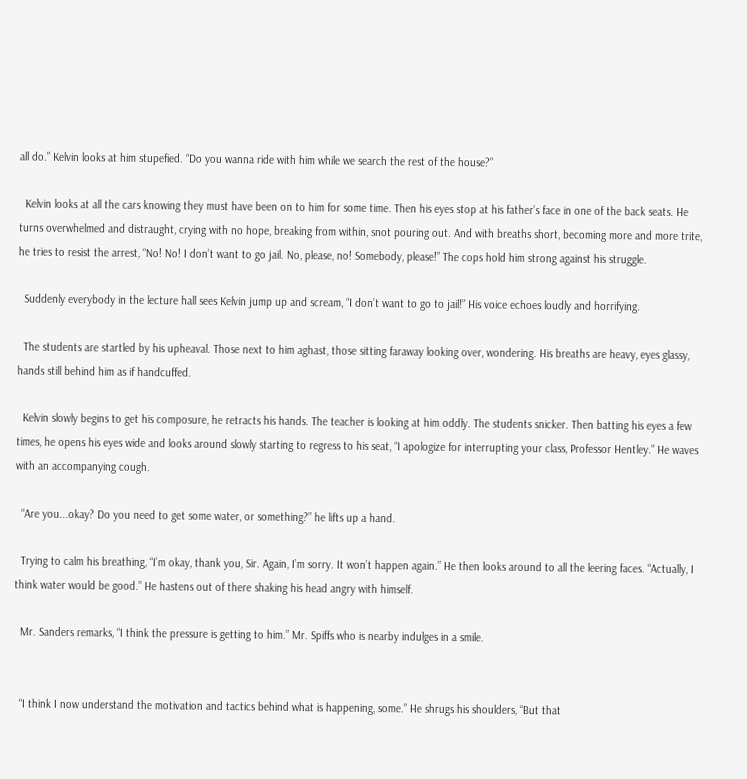all do.” Kelvin looks at him stupefied. “Do you wanna ride with him while we search the rest of the house?”

  Kelvin looks at all the cars knowing they must have been on to him for some time. Then his eyes stop at his father’s face in one of the back seats. He turns overwhelmed and distraught, crying with no hope, breaking from within, snot pouring out. And with breaths short, becoming more and more trite, he tries to resist the arrest, “No! No! I don’t want to go jail. No, please, no! Somebody, please!” The cops hold him strong against his struggle.

  Suddenly everybody in the lecture hall sees Kelvin jump up and scream, “I don’t want to go to jail!” His voice echoes loudly and horrifying.

  The students are startled by his upheaval. Those next to him aghast, those sitting faraway looking over, wondering. His breaths are heavy, eyes glassy, hands still behind him as if handcuffed.

  Kelvin slowly begins to get his composure, he retracts his hands. The teacher is looking at him oddly. The students snicker. Then batting his eyes a few times, he opens his eyes wide and looks around slowly starting to regress to his seat, “I apologize for interrupting your class, Professor Hentley.” He waves with an accompanying cough.

  “Are you...okay? Do you need to get some water, or something?” he lifts up a hand.

  Trying to calm his breathing, “I’m okay, thank you, Sir. Again, I’m sorry. It won’t happen again.” He then looks around to all the leering faces. “Actually, I think water would be good.” He hastens out of there shaking his head angry with himself.

  Mr. Sanders remarks, “I think the pressure is getting to him.” Mr. Spiffs who is nearby indulges in a smile.


  “I think I now understand the motivation and tactics behind what is happening, some.” He shrugs his shoulders, “But that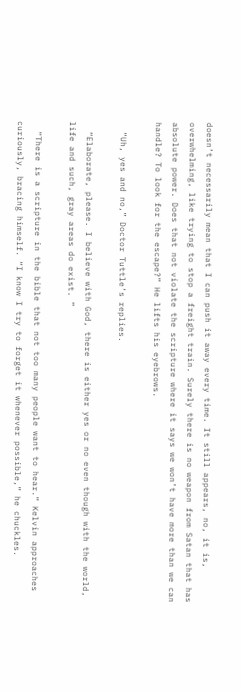doesn’t necessarily mean that I can push it away every time. It still appears, no, it is, overwhelming, like trying to stop a freight train. Surely there is no weapon from Satan that has absolute power. Does that not violate the scripture where it says we won’t have more than we can handle? To look for the escape?” He lifts his eyebrows.

  “Uh, yes and no,” Doctor Tuttle’s replies.

  “Elaborate, please. I believe with God, there is either yes or no even though with the world, life and such, gray areas do exist. ”

  “There is a scripture in the bible that not too many people want to hear.” Kelvin approaches curiously, bracing himself. “I know I try to forget it whenever possible,” he chuckles.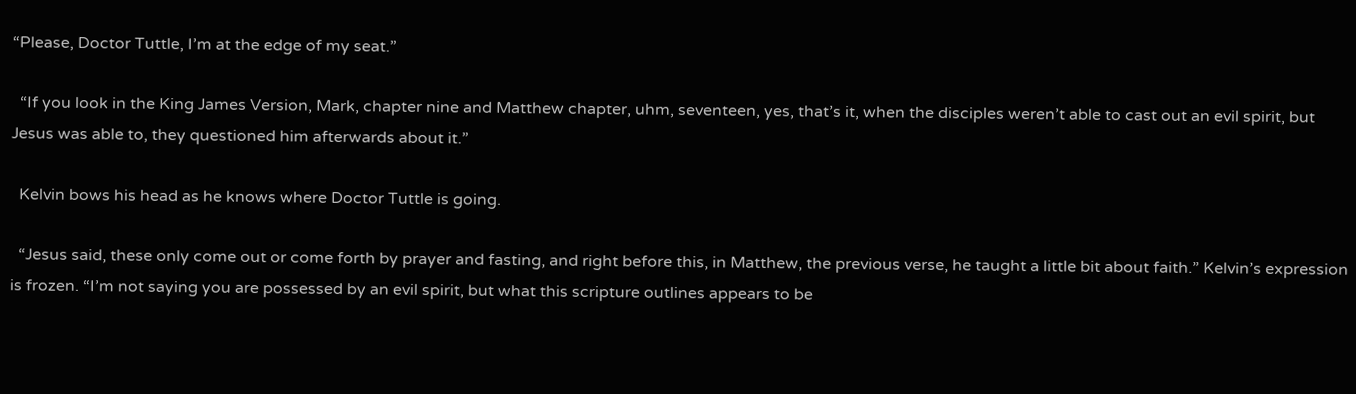“Please, Doctor Tuttle, I’m at the edge of my seat.”

  “If you look in the King James Version, Mark, chapter nine and Matthew chapter, uhm, seventeen, yes, that’s it, when the disciples weren’t able to cast out an evil spirit, but Jesus was able to, they questioned him afterwards about it.”

  Kelvin bows his head as he knows where Doctor Tuttle is going.

  “Jesus said, these only come out or come forth by prayer and fasting, and right before this, in Matthew, the previous verse, he taught a little bit about faith.” Kelvin’s expression is frozen. “I’m not saying you are possessed by an evil spirit, but what this scripture outlines appears to be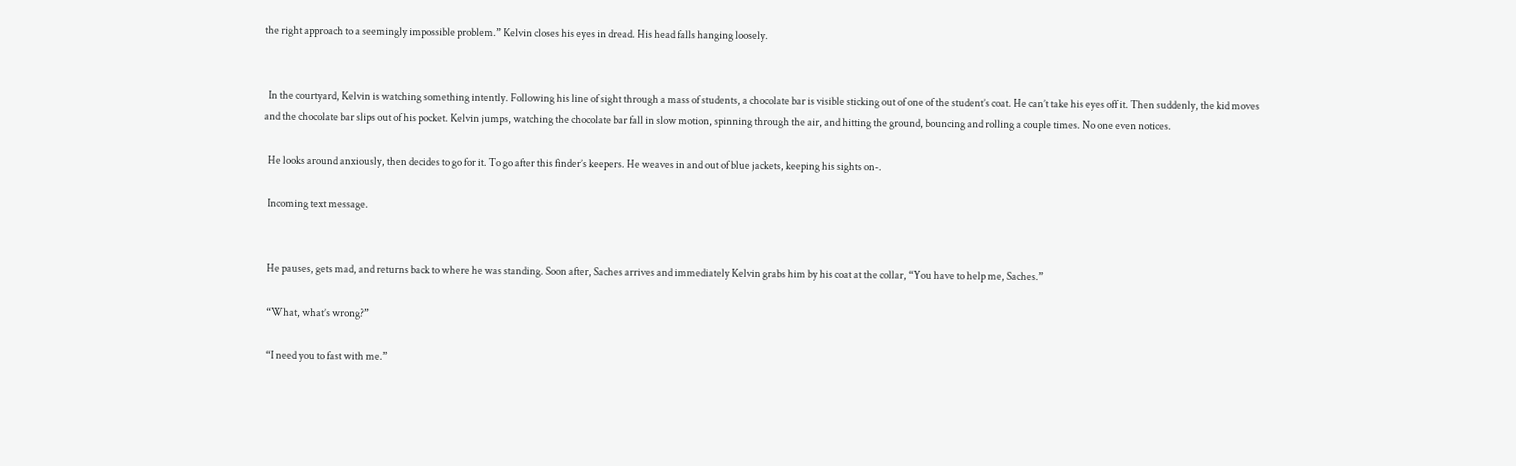the right approach to a seemingly impossible problem.” Kelvin closes his eyes in dread. His head falls hanging loosely.


  In the courtyard, Kelvin is watching something intently. Following his line of sight through a mass of students, a chocolate bar is visible sticking out of one of the student’s coat. He can’t take his eyes off it. Then suddenly, the kid moves and the chocolate bar slips out of his pocket. Kelvin jumps, watching the chocolate bar fall in slow motion, spinning through the air, and hitting the ground, bouncing and rolling a couple times. No one even notices.

  He looks around anxiously, then decides to go for it. To go after this finder’s keepers. He weaves in and out of blue jackets, keeping his sights on-.

  Incoming text message.


  He pauses, gets mad, and returns back to where he was standing. Soon after, Saches arrives and immediately Kelvin grabs him by his coat at the collar, “You have to help me, Saches.”

  “What, what’s wrong?”

  “I need you to fast with me.”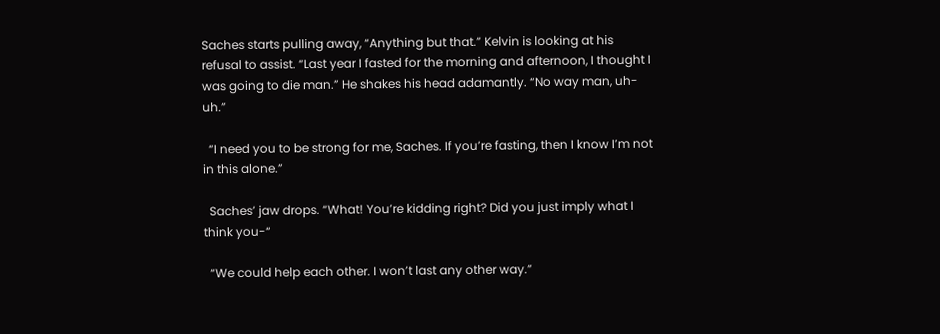Saches starts pulling away, “Anything but that.” Kelvin is looking at his refusal to assist. “Last year I fasted for the morning and afternoon, I thought I was going to die man.” He shakes his head adamantly. “No way man, uh-uh.”

  “I need you to be strong for me, Saches. If you’re fasting, then I know I’m not in this alone.”

  Saches’ jaw drops. “What! You’re kidding right? Did you just imply what I think you-“

  “We could help each other. I won’t last any other way.”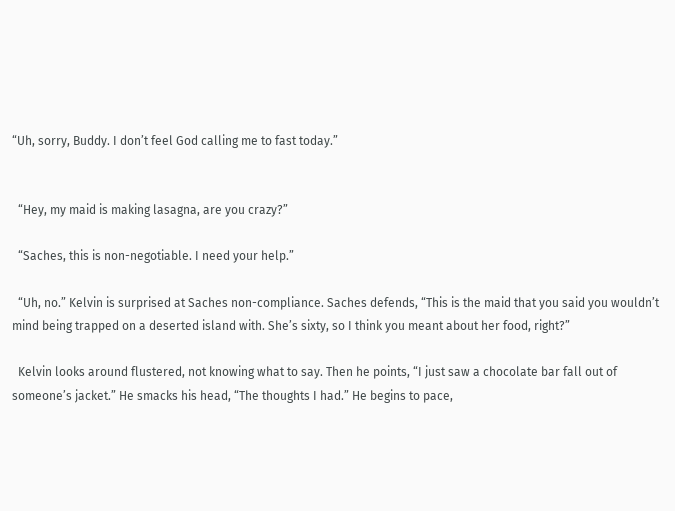“Uh, sorry, Buddy. I don’t feel God calling me to fast today.”


  “Hey, my maid is making lasagna, are you crazy?”

  “Saches, this is non-negotiable. I need your help.”

  “Uh, no.” Kelvin is surprised at Saches non-compliance. Saches defends, “This is the maid that you said you wouldn’t mind being trapped on a deserted island with. She’s sixty, so I think you meant about her food, right?”

  Kelvin looks around flustered, not knowing what to say. Then he points, “I just saw a chocolate bar fall out of someone’s jacket.” He smacks his head, “The thoughts I had.” He begins to pace,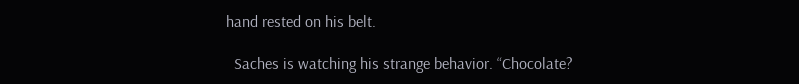hand rested on his belt.

  Saches is watching his strange behavior. “Chocolate?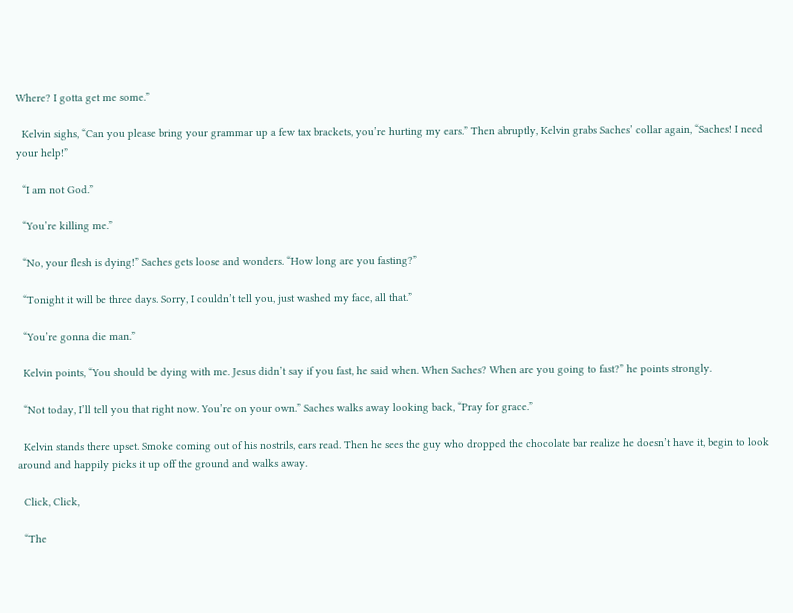Where? I gotta get me some.”

  Kelvin sighs, “Can you please bring your grammar up a few tax brackets, you’re hurting my ears.” Then abruptly, Kelvin grabs Saches’ collar again, “Saches! I need your help!”

  “I am not God.”

  “You’re killing me.”

  “No, your flesh is dying!” Saches gets loose and wonders. “How long are you fasting?”

  “Tonight it will be three days. Sorry, I couldn’t tell you, just washed my face, all that.”

  “You’re gonna die man.”

  Kelvin points, “You should be dying with me. Jesus didn’t say if you fast, he said when. When Saches? When are you going to fast?” he points strongly.

  “Not today, I’ll tell you that right now. You’re on your own.” Saches walks away looking back, “Pray for grace.”

  Kelvin stands there upset. Smoke coming out of his nostrils, ears read. Then he sees the guy who dropped the chocolate bar realize he doesn’t have it, begin to look around and happily picks it up off the ground and walks away.

  Click, Click,

  “The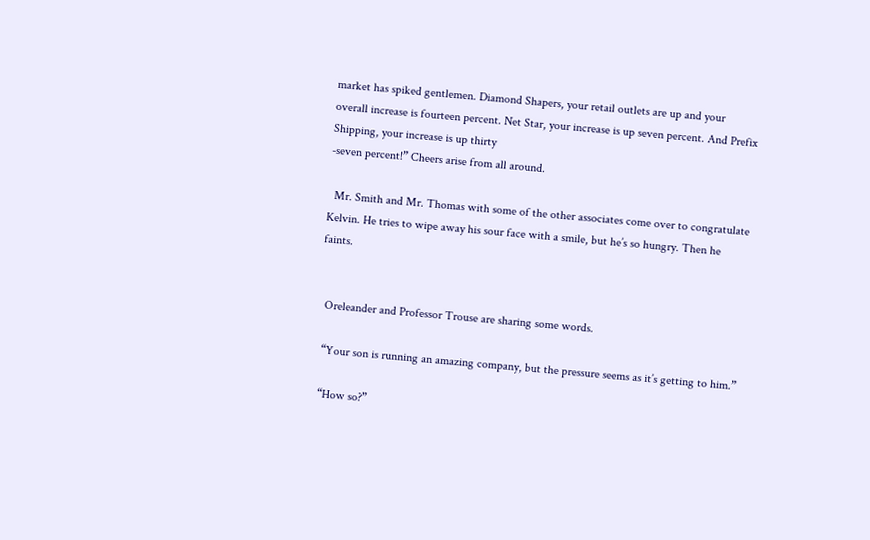market has spiked gentlemen. Diamond Shapers, your retail outlets are up and your overall increase is fourteen percent. Net Star, your increase is up seven percent. And Prefix Shipping, your increase is up thirty
-seven percent!” Cheers arise from all around.

  Mr. Smith and Mr. Thomas with some of the other associates come over to congratulate Kelvin. He tries to wipe away his sour face with a smile, but he’s so hungry. Then he faints.


  Oreleander and Professor Trouse are sharing some words.

  “Your son is running an amazing company, but the pressure seems as it’s getting to him.”

  “How so?”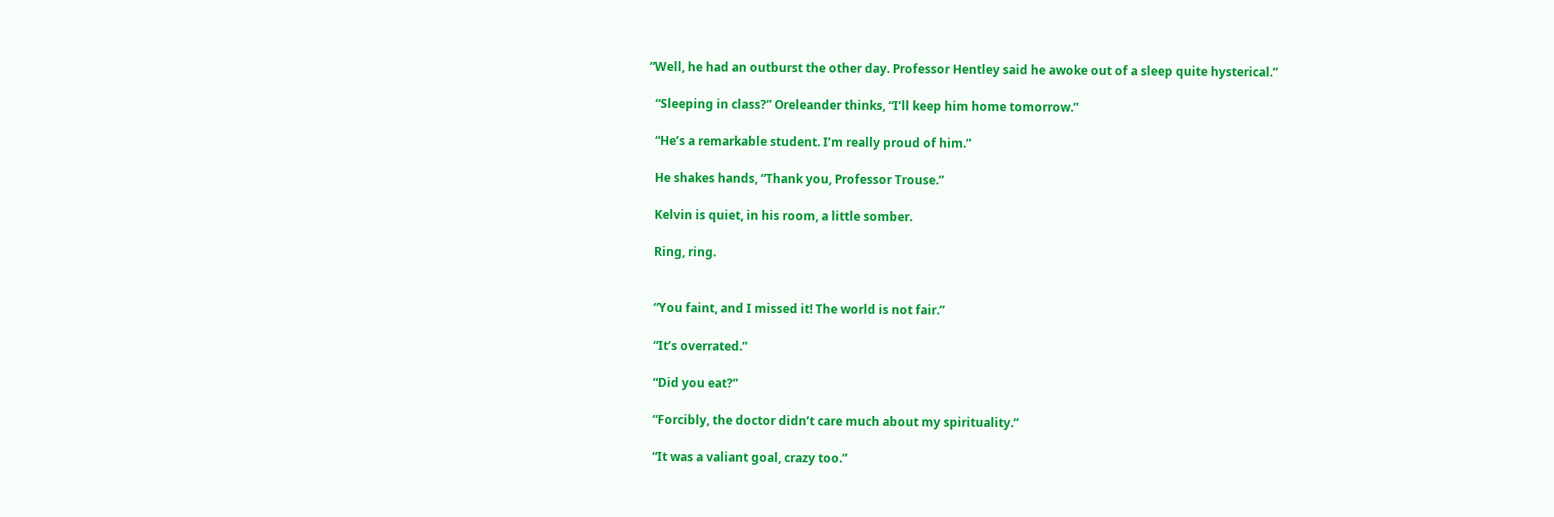“Well, he had an outburst the other day. Professor Hentley said he awoke out of a sleep quite hysterical.”

  “Sleeping in class?” Oreleander thinks, “I’ll keep him home tomorrow.”

  “He’s a remarkable student. I’m really proud of him.”

  He shakes hands, “Thank you, Professor Trouse.”

  Kelvin is quiet, in his room, a little somber.

  Ring, ring.


  “You faint, and I missed it! The world is not fair.”

  “It’s overrated.”

  “Did you eat?”

  “Forcibly, the doctor didn’t care much about my spirituality.”

  “It was a valiant goal, crazy too.”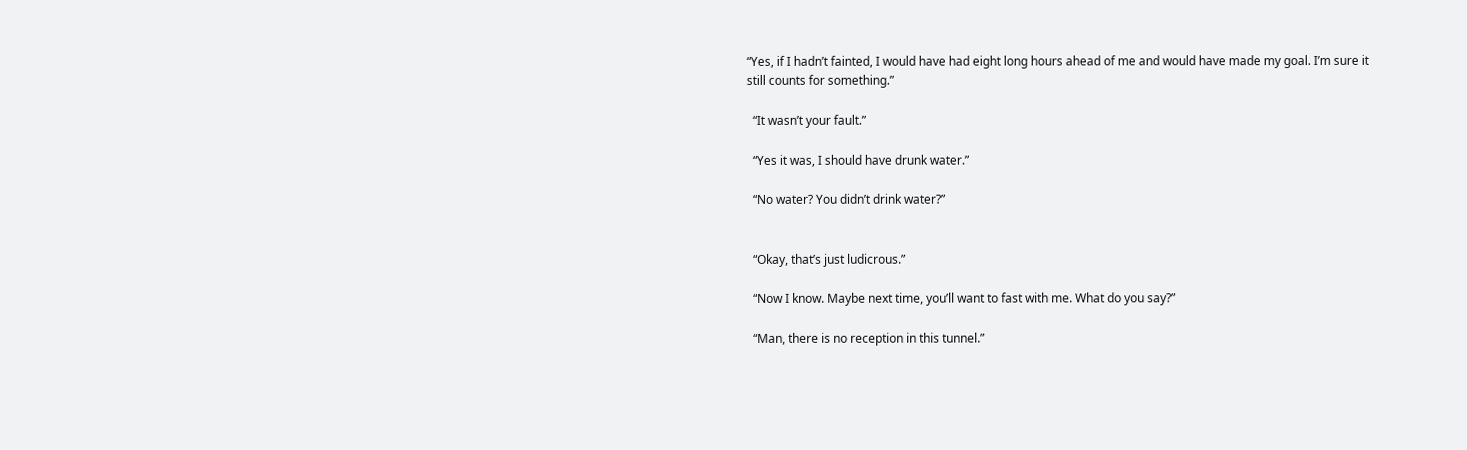“Yes, if I hadn’t fainted, I would have had eight long hours ahead of me and would have made my goal. I’m sure it still counts for something.”

  “It wasn’t your fault.”

  “Yes it was, I should have drunk water.”

  “No water? You didn’t drink water?”


  “Okay, that’s just ludicrous.”

  “Now I know. Maybe next time, you’ll want to fast with me. What do you say?”

  “Man, there is no reception in this tunnel.”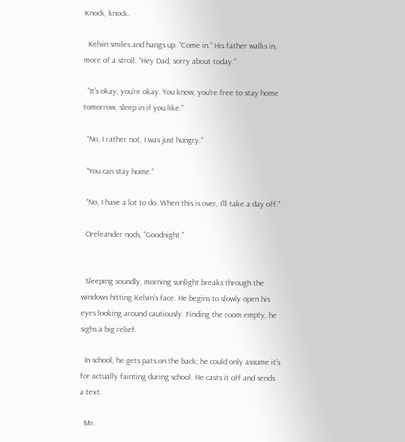Knock, knock.

  Kelvin smiles and hangs up. “Come in.” His father walks in, more of a stroll. “Hey Dad, sorry about today.”

  “It’s okay, you’re okay. You know, you’re free to stay home tomorrow, sleep in if you like.”

  “No, I rather not, I was just hungry.”

  “You can stay home.”

  “No, I have a lot to do. When this is over, I’ll take a day off.”

  Oreleander nods, “Goodnight.”


  Sleeping soundly, morning sunlight breaks through the windows hitting Kelvin’s face. He begins to slowly open his eyes looking around cautiously. Finding the room empty, he sighs a big relief.

  In school, he gets pats on the back; he could only assume it’s for actually fainting during school. He casts it off and sends a text.

  Mr.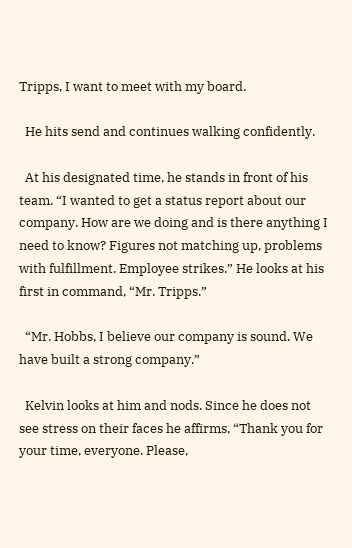Tripps, I want to meet with my board.

  He hits send and continues walking confidently.

  At his designated time, he stands in front of his team. “I wanted to get a status report about our company. How are we doing and is there anything I need to know? Figures not matching up, problems with fulfillment. Employee strikes.” He looks at his first in command, “Mr. Tripps.”

  “Mr. Hobbs, I believe our company is sound. We have built a strong company.”

  Kelvin looks at him and nods. Since he does not see stress on their faces he affirms, “Thank you for your time, everyone. Please,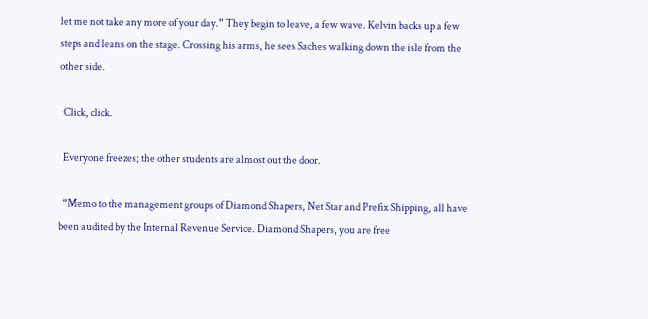let me not take any more of your day.” They begin to leave, a few wave. Kelvin backs up a few steps and leans on the stage. Crossing his arms, he sees Saches walking down the isle from the other side.

  Click, click.

  Everyone freezes; the other students are almost out the door.

  “Memo to the management groups of Diamond Shapers, Net Star and Prefix Shipping, all have been audited by the Internal Revenue Service. Diamond Shapers, you are free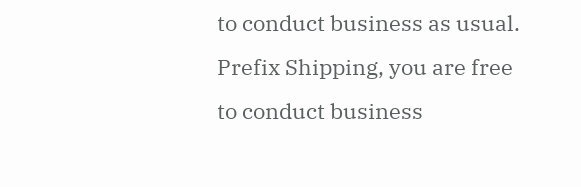to conduct business as usual. Prefix Shipping, you are free to conduct business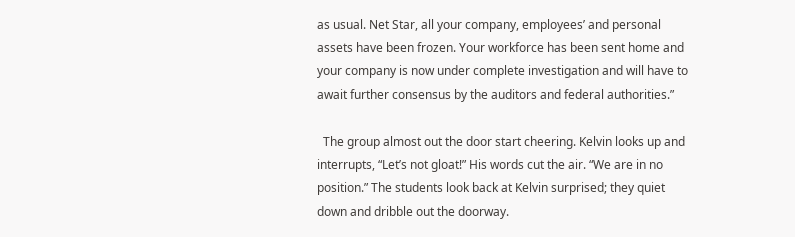as usual. Net Star, all your company, employees’ and personal assets have been frozen. Your workforce has been sent home and your company is now under complete investigation and will have to await further consensus by the auditors and federal authorities.”

  The group almost out the door start cheering. Kelvin looks up and interrupts, “Let’s not gloat!” His words cut the air. “We are in no position.” The students look back at Kelvin surprised; they quiet down and dribble out the doorway.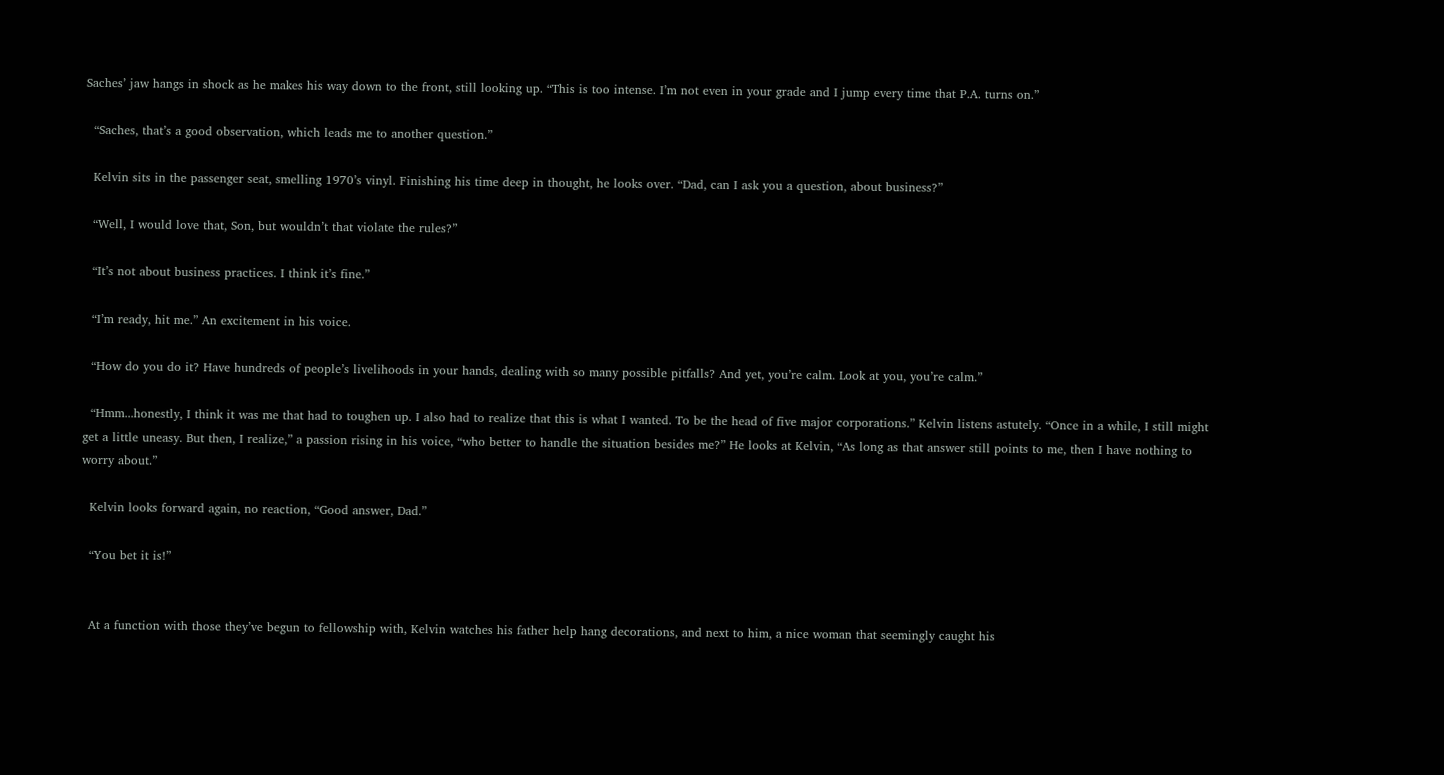Saches’ jaw hangs in shock as he makes his way down to the front, still looking up. “This is too intense. I’m not even in your grade and I jump every time that P.A. turns on.”

  “Saches, that’s a good observation, which leads me to another question.”

  Kelvin sits in the passenger seat, smelling 1970’s vinyl. Finishing his time deep in thought, he looks over. “Dad, can I ask you a question, about business?”

  “Well, I would love that, Son, but wouldn’t that violate the rules?”

  “It’s not about business practices. I think it’s fine.”

  “I’m ready, hit me.” An excitement in his voice.

  “How do you do it? Have hundreds of people’s livelihoods in your hands, dealing with so many possible pitfalls? And yet, you’re calm. Look at you, you’re calm.”

  “Hmm...honestly, I think it was me that had to toughen up. I also had to realize that this is what I wanted. To be the head of five major corporations.” Kelvin listens astutely. “Once in a while, I still might get a little uneasy. But then, I realize,” a passion rising in his voice, “who better to handle the situation besides me?” He looks at Kelvin, “As long as that answer still points to me, then I have nothing to worry about.”

  Kelvin looks forward again, no reaction, “Good answer, Dad.”

  “You bet it is!”


  At a function with those they’ve begun to fellowship with, Kelvin watches his father help hang decorations, and next to him, a nice woman that seemingly caught his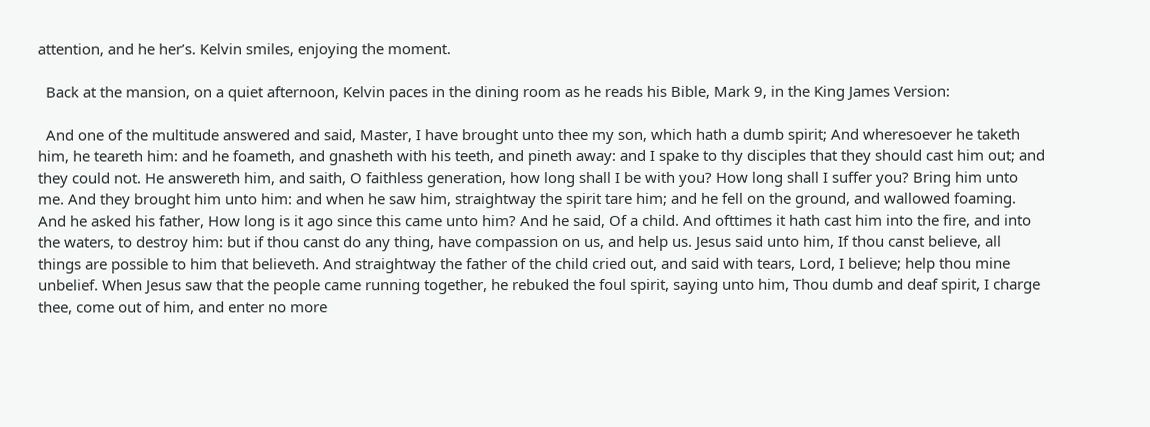attention, and he her’s. Kelvin smiles, enjoying the moment.

  Back at the mansion, on a quiet afternoon, Kelvin paces in the dining room as he reads his Bible, Mark 9, in the King James Version:

  And one of the multitude answered and said, Master, I have brought unto thee my son, which hath a dumb spirit; And wheresoever he taketh him, he teareth him: and he foameth, and gnasheth with his teeth, and pineth away: and I spake to thy disciples that they should cast him out; and they could not. He answereth him, and saith, O faithless generation, how long shall I be with you? How long shall I suffer you? Bring him unto me. And they brought him unto him: and when he saw him, straightway the spirit tare him; and he fell on the ground, and wallowed foaming. And he asked his father, How long is it ago since this came unto him? And he said, Of a child. And ofttimes it hath cast him into the fire, and into the waters, to destroy him: but if thou canst do any thing, have compassion on us, and help us. Jesus said unto him, If thou canst believe, all things are possible to him that believeth. And straightway the father of the child cried out, and said with tears, Lord, I believe; help thou mine unbelief. When Jesus saw that the people came running together, he rebuked the foul spirit, saying unto him, Thou dumb and deaf spirit, I charge thee, come out of him, and enter no more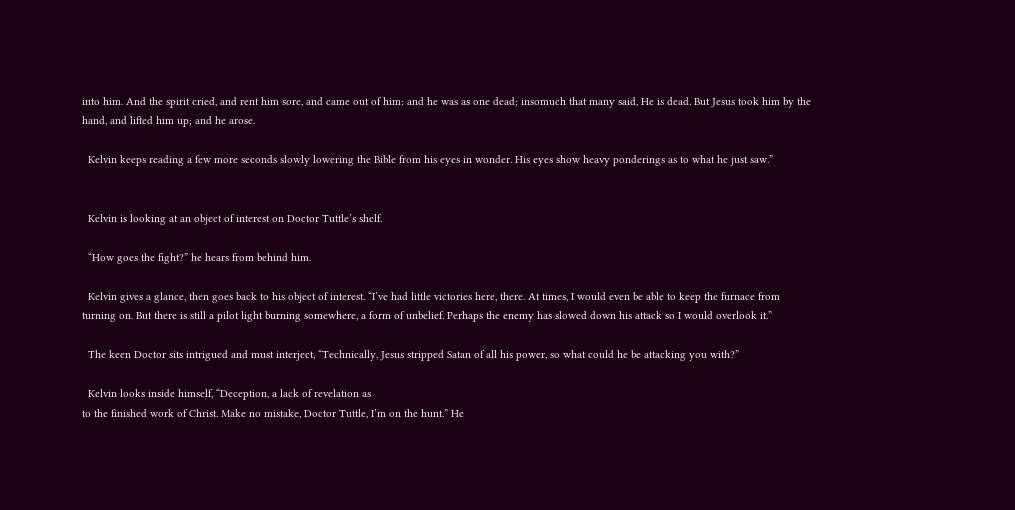into him. And the spirit cried, and rent him sore, and came out of him: and he was as one dead; insomuch that many said, He is dead. But Jesus took him by the hand, and lifted him up; and he arose.

  Kelvin keeps reading a few more seconds slowly lowering the Bible from his eyes in wonder. His eyes show heavy ponderings as to what he just saw.”


  Kelvin is looking at an object of interest on Doctor Tuttle’s shelf.

  “How goes the fight?” he hears from behind him.

  Kelvin gives a glance, then goes back to his object of interest. “I’ve had little victories here, there. At times, I would even be able to keep the furnace from turning on. But there is still a pilot light burning somewhere, a form of unbelief. Perhaps the enemy has slowed down his attack so I would overlook it.”

  The keen Doctor sits intrigued and must interject, “Technically, Jesus stripped Satan of all his power, so what could he be attacking you with?”

  Kelvin looks inside himself, “Deception, a lack of revelation as
to the finished work of Christ. Make no mistake, Doctor Tuttle, I’m on the hunt.” He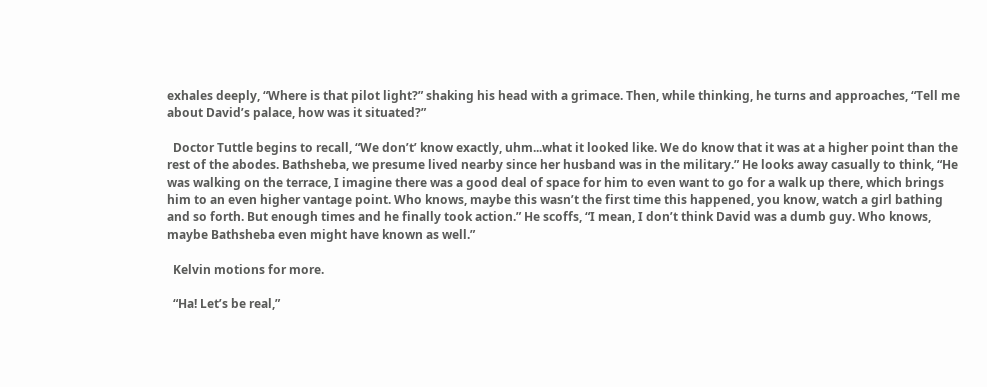exhales deeply, “Where is that pilot light?” shaking his head with a grimace. Then, while thinking, he turns and approaches, “Tell me about David’s palace, how was it situated?”

  Doctor Tuttle begins to recall, “We don’t’ know exactly, uhm...what it looked like. We do know that it was at a higher point than the rest of the abodes. Bathsheba, we presume lived nearby since her husband was in the military.” He looks away casually to think, “He was walking on the terrace, I imagine there was a good deal of space for him to even want to go for a walk up there, which brings him to an even higher vantage point. Who knows, maybe this wasn’t the first time this happened, you know, watch a girl bathing and so forth. But enough times and he finally took action.” He scoffs, “I mean, I don’t think David was a dumb guy. Who knows, maybe Bathsheba even might have known as well.”

  Kelvin motions for more.

  “Ha! Let’s be real,”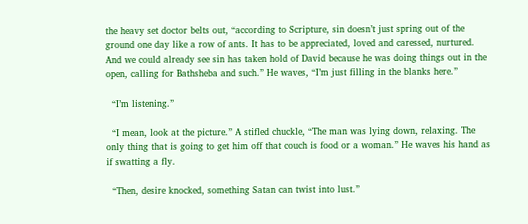the heavy set doctor belts out, “according to Scripture, sin doesn’t just spring out of the ground one day like a row of ants. It has to be appreciated, loved and caressed, nurtured. And we could already see sin has taken hold of David because he was doing things out in the open, calling for Bathsheba and such.” He waves, “I’m just filling in the blanks here.”

  “I’m listening.”

  “I mean, look at the picture.” A stifled chuckle, “The man was lying down, relaxing. The only thing that is going to get him off that couch is food or a woman.” He waves his hand as if swatting a fly.

  “Then, desire knocked, something Satan can twist into lust.”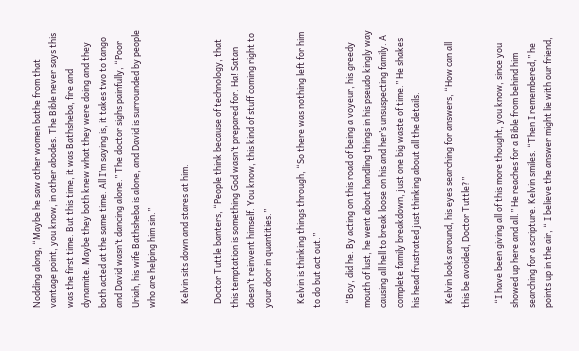Nodding along, “Maybe he saw other women bathe from that vantage point, you know, in other abodes. The Bible never says this was the first time. But this time, it was Bathsheba, fire and dynamite. Maybe they both knew what they were doing and they both acted at the same time. All I’m saying is, it takes two to tango and David wasn’t dancing alone.” The doctor sighs painfully, “Poor Uriah, his wife Bathsheba is alone, and David is surrounded by people who are helping him sin.”

  Kelvin sits down and stares at him.

  Doctor Tuttle banters, “People think because of technology, that this temptation is something God wasn’t prepared for. Ha! Satan doesn’t reinvent himself. You know, this kind of stuff coming right to your door in quantities.”

  Kelvin is thinking things through, “So there was nothing left for him to do but act out.”

  “Boy, did he. By acting on this road of being a voyeur, his greedy mouth of lust, he went about handling things in his pseudo kingly way causing all hell to break loose on his and her’s unsuspecting family. A complete family breakdown, just one big waste of time.” He shakes his head frustrated just thinking about all the details.

  Kelvin looks around, his eyes searching for answers, “How can all this be avoided, Doctor Tuttle?”

  “I have been giving all of this more thought, you know, since you showed up here and all.” He reaches for a Bible from behind him searching for a scripture. Kelvin smiles. “Then I remembered,” he points up in the air, “ I believe the answer might lie with our friend,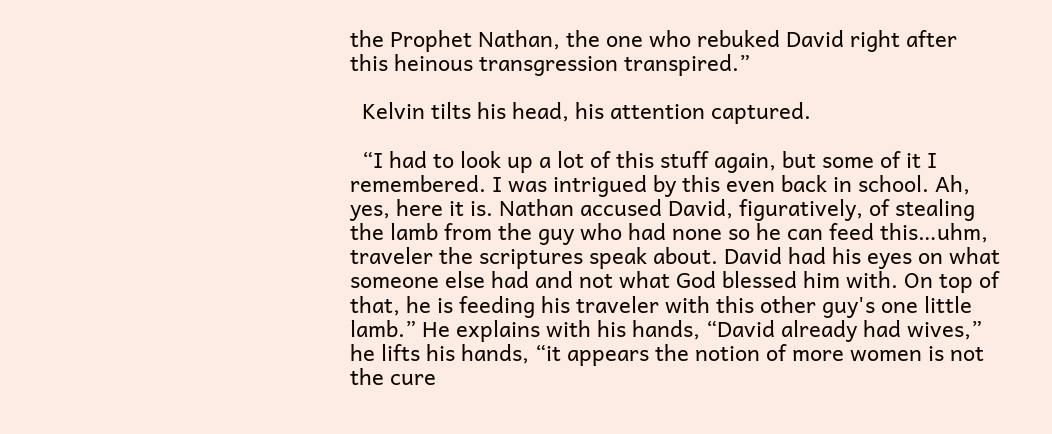the Prophet Nathan, the one who rebuked David right after this heinous transgression transpired.”

  Kelvin tilts his head, his attention captured.

  “I had to look up a lot of this stuff again, but some of it I remembered. I was intrigued by this even back in school. Ah, yes, here it is. Nathan accused David, figuratively, of stealing the lamb from the guy who had none so he can feed this…uhm, traveler the scriptures speak about. David had his eyes on what someone else had and not what God blessed him with. On top of that, he is feeding his traveler with this other guy's one little lamb.” He explains with his hands, “David already had wives,” he lifts his hands, “it appears the notion of more women is not the cure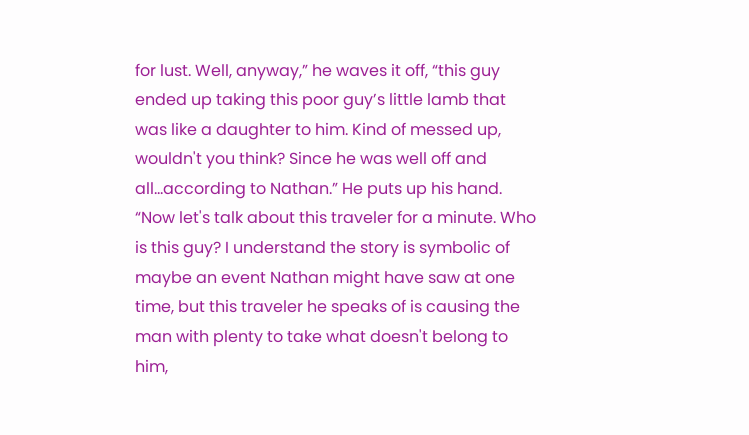for lust. Well, anyway,” he waves it off, “this guy ended up taking this poor guy’s little lamb that was like a daughter to him. Kind of messed up, wouldn't you think? Since he was well off and all...according to Nathan.” He puts up his hand. “Now let's talk about this traveler for a minute. Who is this guy? I understand the story is symbolic of maybe an event Nathan might have saw at one time, but this traveler he speaks of is causing the man with plenty to take what doesn't belong to him,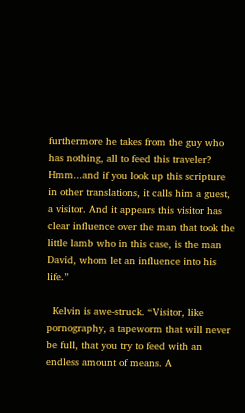furthermore he takes from the guy who has nothing, all to feed this traveler? Hmm...and if you look up this scripture in other translations, it calls him a guest, a visitor. And it appears this visitor has clear influence over the man that took the little lamb who in this case, is the man David, whom let an influence into his life.”

  Kelvin is awe-struck. “Visitor, like pornography, a tapeworm that will never be full, that you try to feed with an endless amount of means. A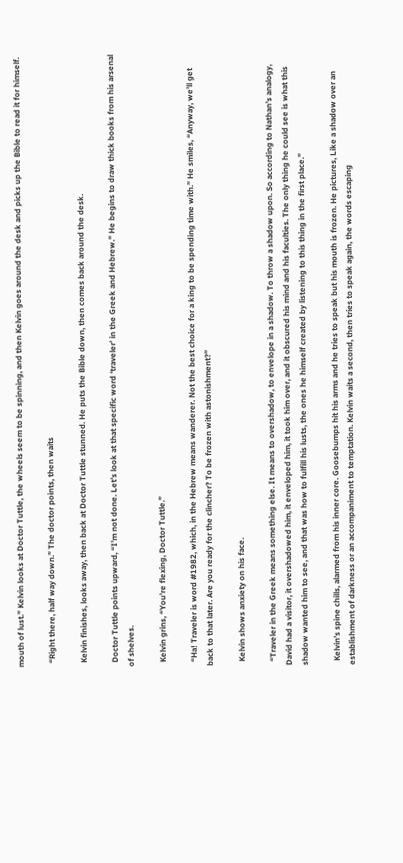mouth of lust.” Kelvin looks at Doctor Tuttle, the wheels seem to be spinning, and then Kelvin goes around the desk and picks up the Bible to read it for himself.

  “Right there, half way down.” The doctor points, then waits

  Kelvin finishes, looks away, then back at Doctor Tuttle stunned. He puts the Bible down, then comes back around the desk.

  Doctor Tuttle points upward, “I’m not done. Let’s look at that specific word ‘traveler’ in the Greek and Hebrew.” He begins to draw thick books from his arsenal of shelves.

  Kelvin grins, “You’re flexing, Doctor Tuttle.”

  “Ha! Traveler is word #1982, which, in the Hebrew means wanderer. Not the best choice for a king to be spending time with.” He smiles, “Anyway, we’ll get back to that later. Are you ready for the clincher? To be frozen with astonishment?”

  Kelvin shows anxiety on his face.

  “Traveler in the Greek means something else. It means to overshadow, to envelope in a shadow. To throw a shadow upon. So according to Nathan’s analogy, David had a visitor, it overshadowed him, it enveloped him, it took him over, and it obscured his mind and his faculties. The only thing he could see is what this shadow wanted him to see, and that was how to fulfill his lusts, the ones he himself created by listening to this thing in the first place.”

  Kelvin’s spine chills, alarmed from his inner core. Goosebumps hit his arms and he tries to speak but his mouth is frozen. He pictures, Like a shadow over an establishment of darkness or an accompaniment to temptation. Kelvin waits a second, then tries to speak again, the words escaping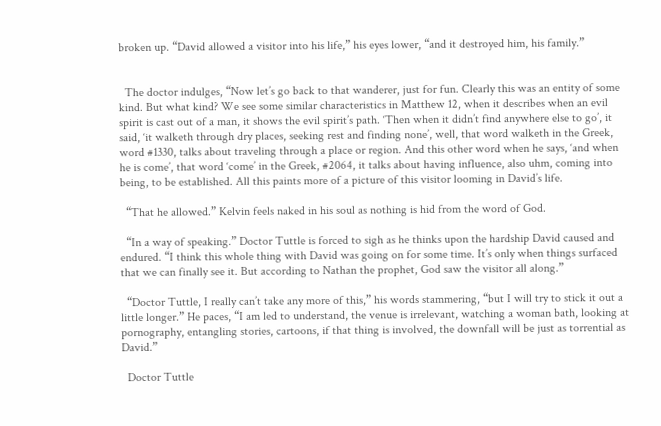broken up. “David allowed a visitor into his life,” his eyes lower, “and it destroyed him, his family.”


  The doctor indulges, “Now let’s go back to that wanderer, just for fun. Clearly this was an entity of some kind. But what kind? We see some similar characteristics in Matthew 12, when it describes when an evil spirit is cast out of a man, it shows the evil spirit’s path. ‘Then when it didn’t find anywhere else to go’, it said, ‘it walketh through dry places, seeking rest and finding none’, well, that word walketh in the Greek, word #1330, talks about traveling through a place or region. And this other word when he says, ‘and when he is come’, that word ‘come’ in the Greek, #2064, it talks about having influence, also uhm, coming into being, to be established. All this paints more of a picture of this visitor looming in David’s life.

  “That he allowed.” Kelvin feels naked in his soul as nothing is hid from the word of God.

  “In a way of speaking.” Doctor Tuttle is forced to sigh as he thinks upon the hardship David caused and endured. “I think this whole thing with David was going on for some time. It’s only when things surfaced that we can finally see it. But according to Nathan the prophet, God saw the visitor all along.”

  “Doctor Tuttle, I really can’t take any more of this,” his words stammering, “but I will try to stick it out a little longer.” He paces, “I am led to understand, the venue is irrelevant, watching a woman bath, looking at pornography, entangling stories, cartoons, if that thing is involved, the downfall will be just as torrential as David.”

  Doctor Tuttle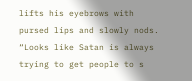lifts his eyebrows with pursed lips and slowly nods. “Looks like Satan is always trying to get people to s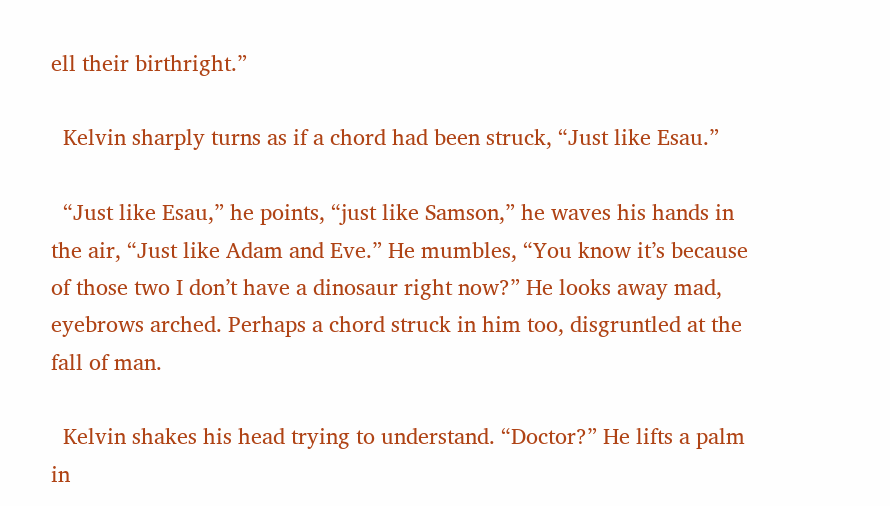ell their birthright.”

  Kelvin sharply turns as if a chord had been struck, “Just like Esau.”

  “Just like Esau,” he points, “just like Samson,” he waves his hands in the air, “Just like Adam and Eve.” He mumbles, “You know it’s because of those two I don’t have a dinosaur right now?” He looks away mad, eyebrows arched. Perhaps a chord struck in him too, disgruntled at the fall of man.

  Kelvin shakes his head trying to understand. “Doctor?” He lifts a palm in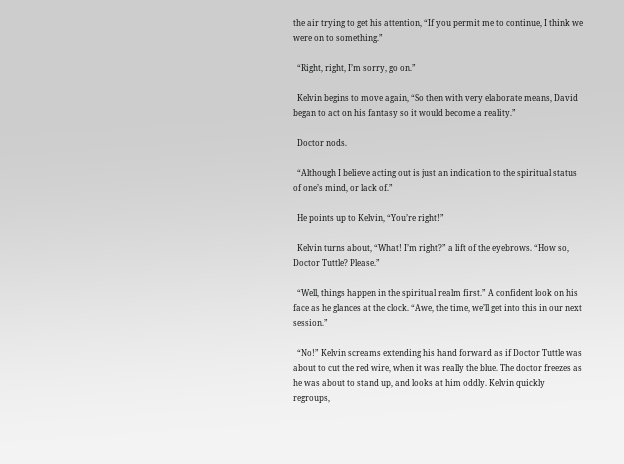the air trying to get his attention, “If you permit me to continue, I think we were on to something.”

  “Right, right, I’m sorry, go on.”

  Kelvin begins to move again, “So then with very elaborate means, David began to act on his fantasy so it would become a reality.”

  Doctor nods.

  “Although I believe acting out is just an indication to the spiritual status of one’s mind, or lack of.”

  He points up to Kelvin, “You’re right!”

  Kelvin turns about, “What! I’m right?” a lift of the eyebrows. “How so, Doctor Tuttle? Please.”

  “Well, things happen in the spiritual realm first.” A confident look on his face as he glances at the clock. “Awe, the time, we’ll get into this in our next session.”

  “No!” Kelvin screams extending his hand forward as if Doctor Tuttle was about to cut the red wire, when it was really the blue. The doctor freezes as he was about to stand up, and looks at him oddly. Kelvin quickly regroups,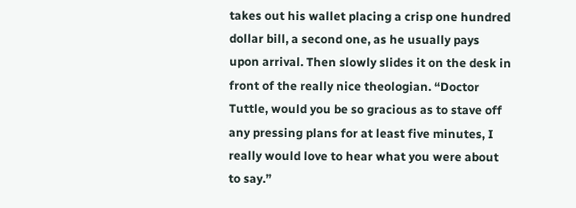takes out his wallet placing a crisp one hundred dollar bill, a second one, as he usually pays upon arrival. Then slowly slides it on the desk in front of the really nice theologian. “Doctor Tuttle, would you be so gracious as to stave off any pressing plans for at least five minutes, I really would love to hear what you were about to say.”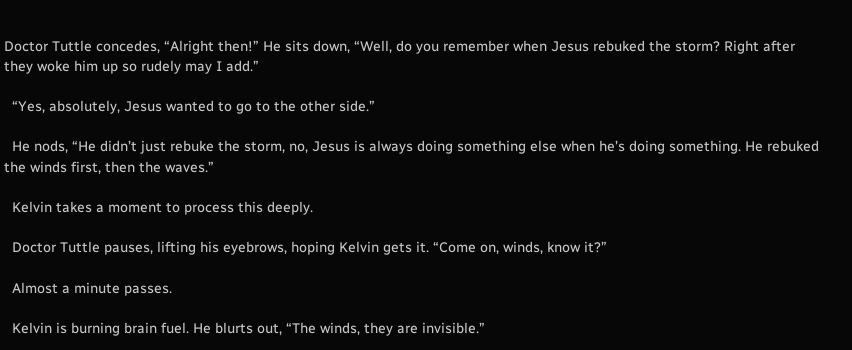Doctor Tuttle concedes, “Alright then!” He sits down, “Well, do you remember when Jesus rebuked the storm? Right after they woke him up so rudely may I add.”

  “Yes, absolutely, Jesus wanted to go to the other side.”

  He nods, “He didn’t just rebuke the storm, no, Jesus is always doing something else when he’s doing something. He rebuked the winds first, then the waves.”

  Kelvin takes a moment to process this deeply.

  Doctor Tuttle pauses, lifting his eyebrows, hoping Kelvin gets it. “Come on, winds, know it?”

  Almost a minute passes.

  Kelvin is burning brain fuel. He blurts out, “The winds, they are invisible.”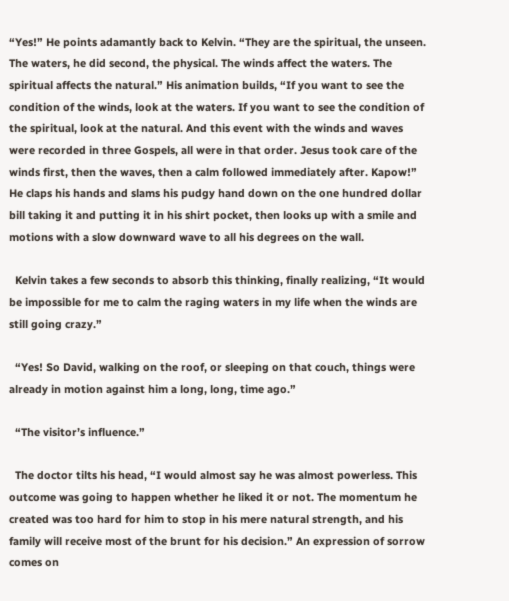“Yes!” He points adamantly back to Kelvin. “They are the spiritual, the unseen. The waters, he did second, the physical. The winds affect the waters. The spiritual affects the natural.” His animation builds, “If you want to see the condition of the winds, look at the waters. If you want to see the condition of the spiritual, look at the natural. And this event with the winds and waves were recorded in three Gospels, all were in that order. Jesus took care of the winds first, then the waves, then a calm followed immediately after. Kapow!” He claps his hands and slams his pudgy hand down on the one hundred dollar bill taking it and putting it in his shirt pocket, then looks up with a smile and motions with a slow downward wave to all his degrees on the wall.

  Kelvin takes a few seconds to absorb this thinking, finally realizing, “It would be impossible for me to calm the raging waters in my life when the winds are still going crazy.”

  “Yes! So David, walking on the roof, or sleeping on that couch, things were already in motion against him a long, long, time ago.”

  “The visitor’s influence.”

  The doctor tilts his head, “I would almost say he was almost powerless. This outcome was going to happen whether he liked it or not. The momentum he created was too hard for him to stop in his mere natural strength, and his family will receive most of the brunt for his decision.” An expression of sorrow comes on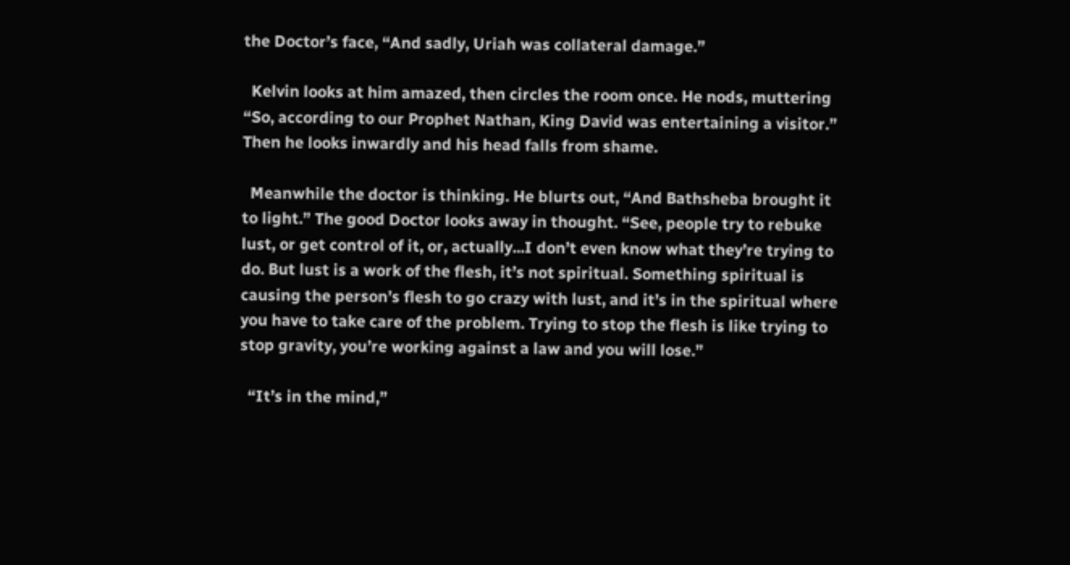the Doctor’s face, “And sadly, Uriah was collateral damage.”

  Kelvin looks at him amazed, then circles the room once. He nods, muttering “So, according to our Prophet Nathan, King David was entertaining a visitor.” Then he looks inwardly and his head falls from shame.

  Meanwhile the doctor is thinking. He blurts out, “And Bathsheba brought it to light.” The good Doctor looks away in thought. “See, people try to rebuke lust, or get control of it, or, actually...I don’t even know what they’re trying to do. But lust is a work of the flesh, it’s not spiritual. Something spiritual is causing the person’s flesh to go crazy with lust, and it’s in the spiritual where you have to take care of the problem. Trying to stop the flesh is like trying to stop gravity, you’re working against a law and you will lose.”

  “It’s in the mind,”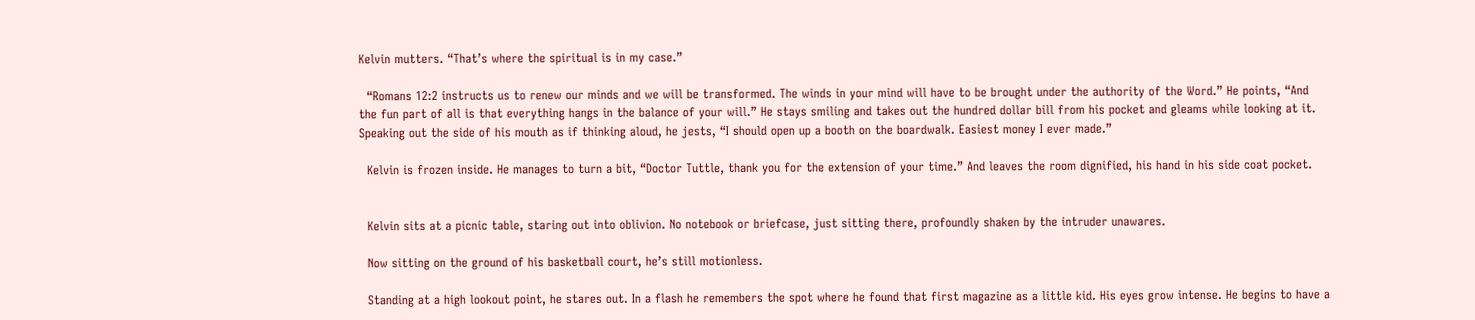Kelvin mutters. “That’s where the spiritual is in my case.”

  “Romans 12:2 instructs us to renew our minds and we will be transformed. The winds in your mind will have to be brought under the authority of the Word.” He points, “And the fun part of all is that everything hangs in the balance of your will.” He stays smiling and takes out the hundred dollar bill from his pocket and gleams while looking at it. Speaking out the side of his mouth as if thinking aloud, he jests, “I should open up a booth on the boardwalk. Easiest money I ever made.”

  Kelvin is frozen inside. He manages to turn a bit, “Doctor Tuttle, thank you for the extension of your time.” And leaves the room dignified, his hand in his side coat pocket.


  Kelvin sits at a picnic table, staring out into oblivion. No notebook or briefcase, just sitting there, profoundly shaken by the intruder unawares.

  Now sitting on the ground of his basketball court, he’s still motionless.

  Standing at a high lookout point, he stares out. In a flash he remembers the spot where he found that first magazine as a little kid. His eyes grow intense. He begins to have a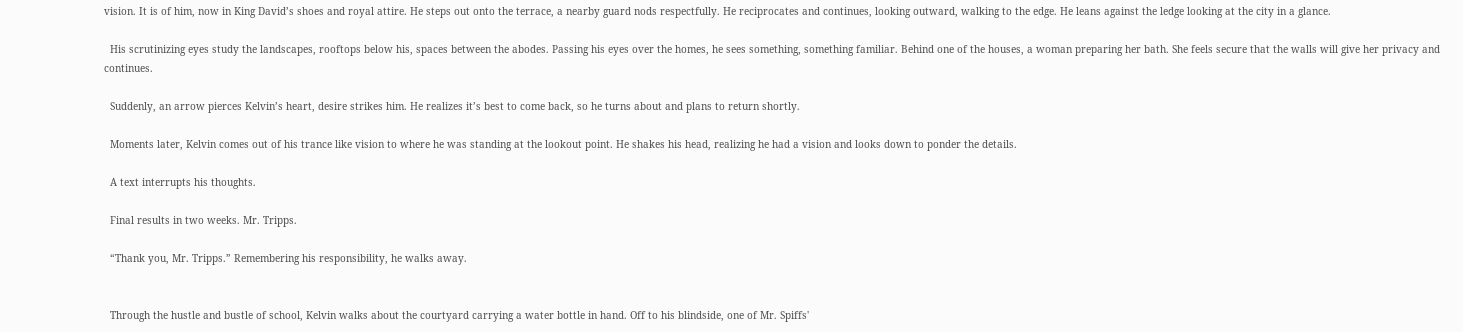vision. It is of him, now in King David’s shoes and royal attire. He steps out onto the terrace, a nearby guard nods respectfully. He reciprocates and continues, looking outward, walking to the edge. He leans against the ledge looking at the city in a glance.

  His scrutinizing eyes study the landscapes, rooftops below his, spaces between the abodes. Passing his eyes over the homes, he sees something, something familiar. Behind one of the houses, a woman preparing her bath. She feels secure that the walls will give her privacy and continues.

  Suddenly, an arrow pierces Kelvin’s heart, desire strikes him. He realizes it’s best to come back, so he turns about and plans to return shortly.

  Moments later, Kelvin comes out of his trance like vision to where he was standing at the lookout point. He shakes his head, realizing he had a vision and looks down to ponder the details.

  A text interrupts his thoughts.

  Final results in two weeks. Mr. Tripps.

  “Thank you, Mr. Tripps.” Remembering his responsibility, he walks away.


  Through the hustle and bustle of school, Kelvin walks about the courtyard carrying a water bottle in hand. Off to his blindside, one of Mr. Spiffs'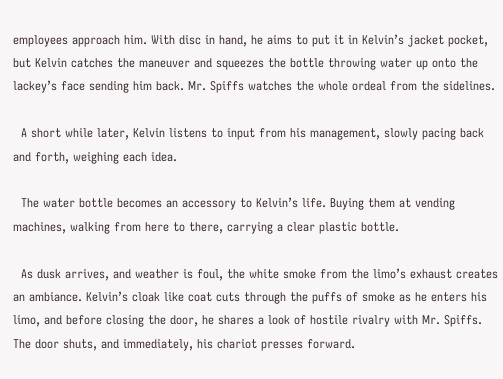employees approach him. With disc in hand, he aims to put it in Kelvin’s jacket pocket, but Kelvin catches the maneuver and squeezes the bottle throwing water up onto the lackey’s face sending him back. Mr. Spiffs watches the whole ordeal from the sidelines.

  A short while later, Kelvin listens to input from his management, slowly pacing back and forth, weighing each idea.

  The water bottle becomes an accessory to Kelvin’s life. Buying them at vending machines, walking from here to there, carrying a clear plastic bottle.

  As dusk arrives, and weather is foul, the white smoke from the limo’s exhaust creates an ambiance. Kelvin’s cloak like coat cuts through the puffs of smoke as he enters his limo, and before closing the door, he shares a look of hostile rivalry with Mr. Spiffs. The door shuts, and immediately, his chariot presses forward.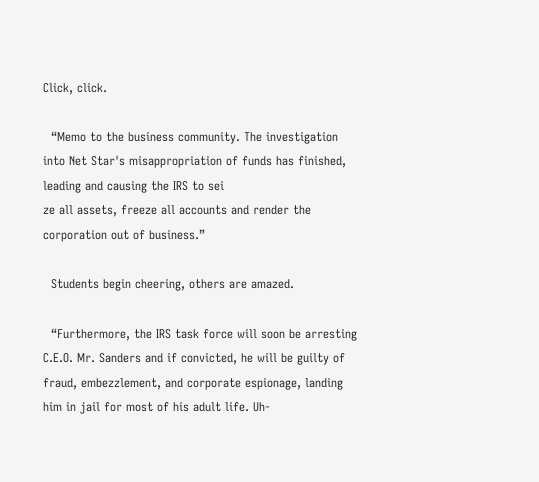Click, click.

  “Memo to the business community. The investigation into Net Star's misappropriation of funds has finished, leading and causing the IRS to sei
ze all assets, freeze all accounts and render the corporation out of business.”

  Students begin cheering, others are amazed.

  “Furthermore, the IRS task force will soon be arresting C.E.O. Mr. Sanders and if convicted, he will be guilty of fraud, embezzlement, and corporate espionage, landing him in jail for most of his adult life. Uh-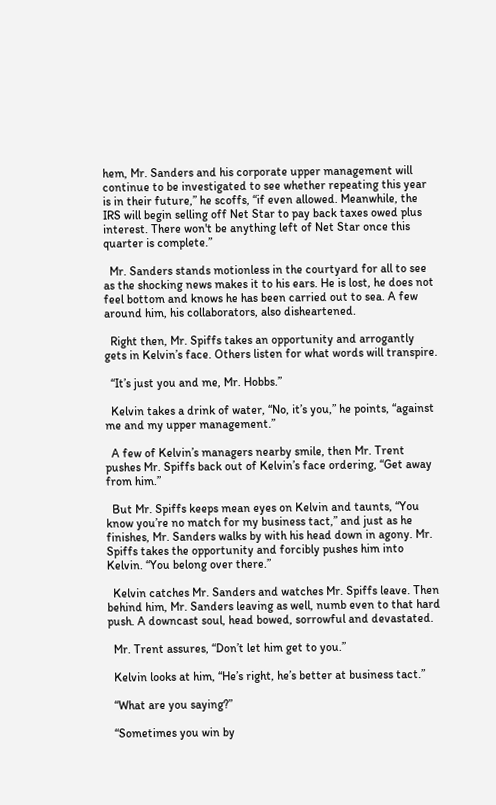hem, Mr. Sanders and his corporate upper management will continue to be investigated to see whether repeating this year is in their future,” he scoffs, “if even allowed. Meanwhile, the IRS will begin selling off Net Star to pay back taxes owed plus interest. There won't be anything left of Net Star once this quarter is complete.”

  Mr. Sanders stands motionless in the courtyard for all to see as the shocking news makes it to his ears. He is lost, he does not feel bottom and knows he has been carried out to sea. A few around him, his collaborators, also disheartened.

  Right then, Mr. Spiffs takes an opportunity and arrogantly gets in Kelvin’s face. Others listen for what words will transpire.

  “It’s just you and me, Mr. Hobbs.”

  Kelvin takes a drink of water, “No, it’s you,” he points, “against me and my upper management.”

  A few of Kelvin’s managers nearby smile, then Mr. Trent pushes Mr. Spiffs back out of Kelvin’s face ordering, “Get away from him.”

  But Mr. Spiffs keeps mean eyes on Kelvin and taunts, “You know you’re no match for my business tact,” and just as he finishes, Mr. Sanders walks by with his head down in agony. Mr. Spiffs takes the opportunity and forcibly pushes him into Kelvin. “You belong over there.”

  Kelvin catches Mr. Sanders and watches Mr. Spiffs leave. Then behind him, Mr. Sanders leaving as well, numb even to that hard push. A downcast soul, head bowed, sorrowful and devastated.

  Mr. Trent assures, “Don’t let him get to you.”

  Kelvin looks at him, “He’s right, he’s better at business tact.”

  “What are you saying?”

  “Sometimes you win by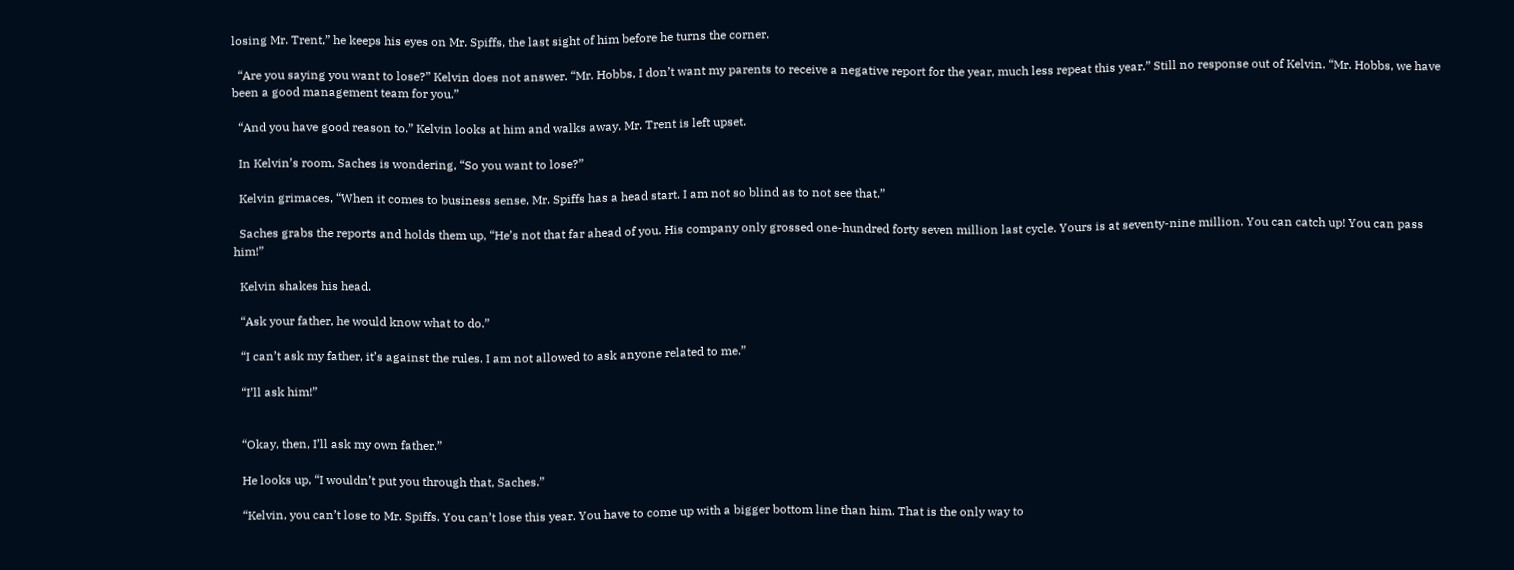losing Mr. Trent,” he keeps his eyes on Mr. Spiffs, the last sight of him before he turns the corner.

  “Are you saying you want to lose?” Kelvin does not answer. “Mr. Hobbs, I don’t want my parents to receive a negative report for the year, much less repeat this year.” Still no response out of Kelvin. “Mr. Hobbs, we have been a good management team for you.”

  “And you have good reason to.” Kelvin looks at him and walks away. Mr. Trent is left upset.

  In Kelvin’s room, Saches is wondering, “So you want to lose?”

  Kelvin grimaces, “When it comes to business sense, Mr. Spiffs has a head start. I am not so blind as to not see that.”

  Saches grabs the reports and holds them up, “He’s not that far ahead of you. His company only grossed one-hundred forty seven million last cycle. Yours is at seventy-nine million. You can catch up! You can pass him!”

  Kelvin shakes his head.

  “Ask your father, he would know what to do.”

  “I can’t ask my father, it’s against the rules. I am not allowed to ask anyone related to me.”

  “I’ll ask him!”


  “Okay, then, I’ll ask my own father.”

  He looks up, “I wouldn’t put you through that, Saches.”

  “Kelvin, you can’t lose to Mr. Spiffs. You can’t lose this year. You have to come up with a bigger bottom line than him. That is the only way to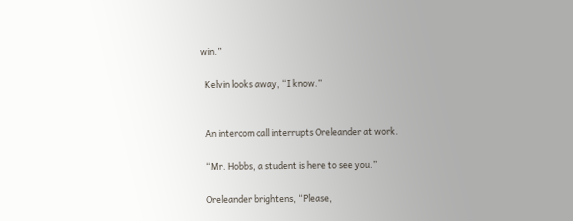win.”

  Kelvin looks away, “I know.”


  An intercom call interrupts Oreleander at work.

  “Mr. Hobbs, a student is here to see you.”

  Oreleander brightens, “Please,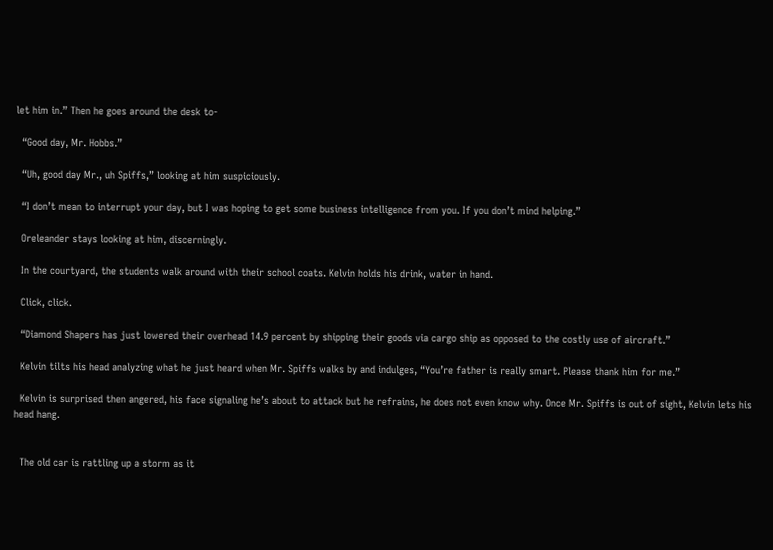let him in.” Then he goes around the desk to-

  “Good day, Mr. Hobbs.”

  “Uh, good day Mr., uh Spiffs,” looking at him suspiciously.

  “I don’t mean to interrupt your day, but I was hoping to get some business intelligence from you. If you don’t mind helping.”

  Oreleander stays looking at him, discerningly.

  In the courtyard, the students walk around with their school coats. Kelvin holds his drink, water in hand.

  Click, click.

  “Diamond Shapers has just lowered their overhead 14.9 percent by shipping their goods via cargo ship as opposed to the costly use of aircraft.”

  Kelvin tilts his head analyzing what he just heard when Mr. Spiffs walks by and indulges, “You’re father is really smart. Please thank him for me.”

  Kelvin is surprised then angered, his face signaling he’s about to attack but he refrains, he does not even know why. Once Mr. Spiffs is out of sight, Kelvin lets his head hang.


  The old car is rattling up a storm as it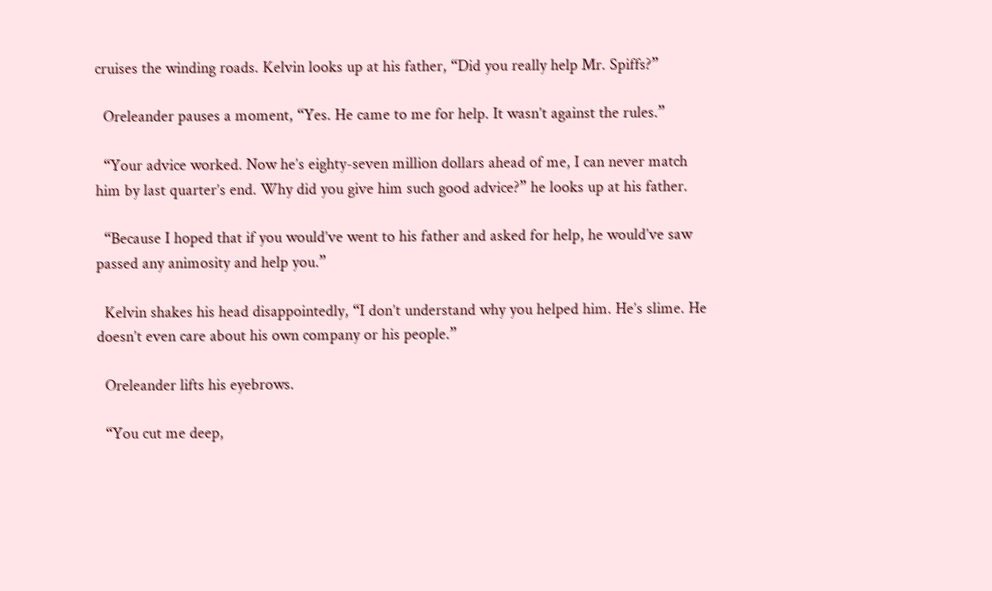cruises the winding roads. Kelvin looks up at his father, “Did you really help Mr. Spiffs?”

  Oreleander pauses a moment, “Yes. He came to me for help. It wasn’t against the rules.”

  “Your advice worked. Now he’s eighty-seven million dollars ahead of me, I can never match him by last quarter’s end. Why did you give him such good advice?” he looks up at his father.

  “Because I hoped that if you would’ve went to his father and asked for help, he would’ve saw passed any animosity and help you.”

  Kelvin shakes his head disappointedly, “I don’t understand why you helped him. He’s slime. He doesn’t even care about his own company or his people.”

  Oreleander lifts his eyebrows.

  “You cut me deep,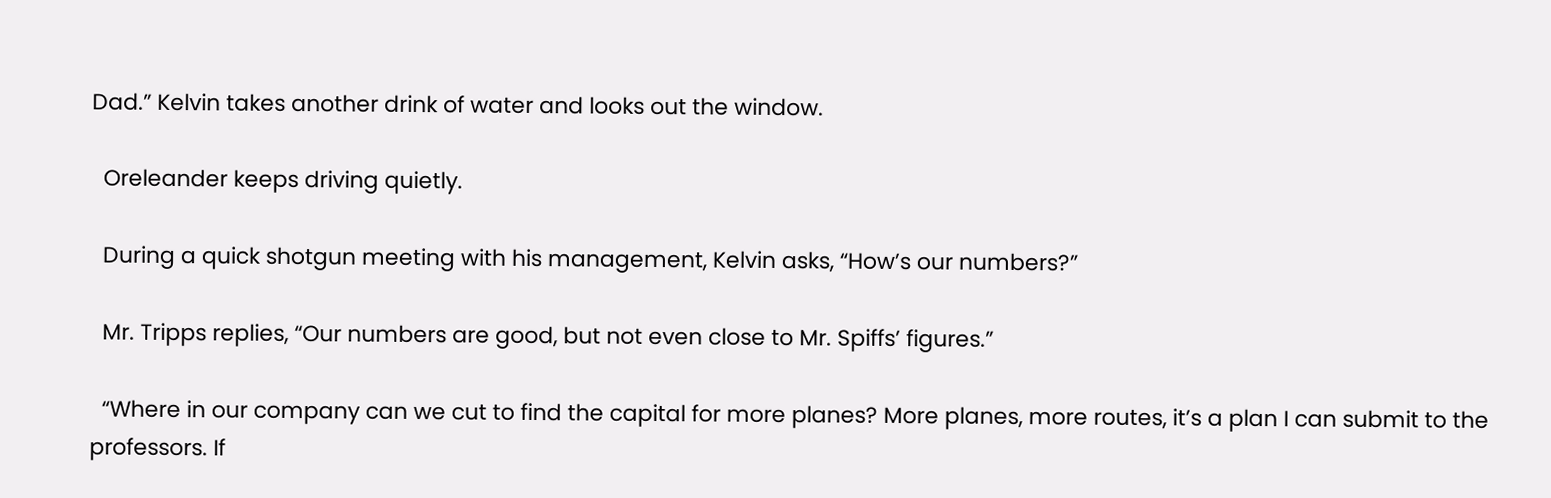Dad.” Kelvin takes another drink of water and looks out the window.

  Oreleander keeps driving quietly.

  During a quick shotgun meeting with his management, Kelvin asks, “How’s our numbers?”

  Mr. Tripps replies, “Our numbers are good, but not even close to Mr. Spiffs’ figures.”

  “Where in our company can we cut to find the capital for more planes? More planes, more routes, it’s a plan I can submit to the professors. If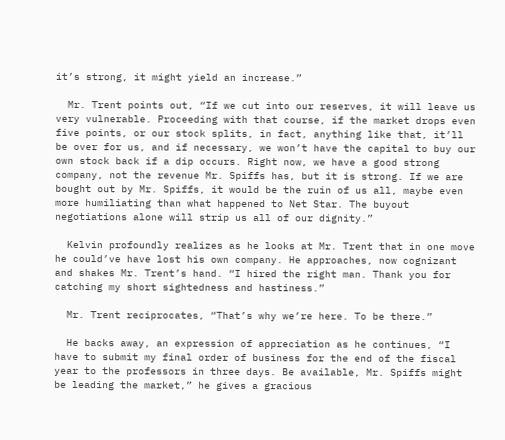it’s strong, it might yield an increase.”

  Mr. Trent points out, “If we cut into our reserves, it will leave us very vulnerable. Proceeding with that course, if the market drops even five points, or our stock splits, in fact, anything like that, it’ll be over for us, and if necessary, we won’t have the capital to buy our own stock back if a dip occurs. Right now, we have a good strong company, not the revenue Mr. Spiffs has, but it is strong. If we are bought out by Mr. Spiffs, it would be the ruin of us all, maybe even more humiliating than what happened to Net Star. The buyout negotiations alone will strip us all of our dignity.”

  Kelvin profoundly realizes as he looks at Mr. Trent that in one move he could’ve have lost his own company. He approaches, now cognizant and shakes Mr. Trent’s hand. “I hired the right man. Thank you for catching my short sightedness and hastiness.”

  Mr. Trent reciprocates, “That’s why we’re here. To be there.”

  He backs away, an expression of appreciation as he continues, “I have to submit my final order of business for the end of the fiscal year to the professors in three days. Be available, Mr. Spiffs might be leading the market,” he gives a gracious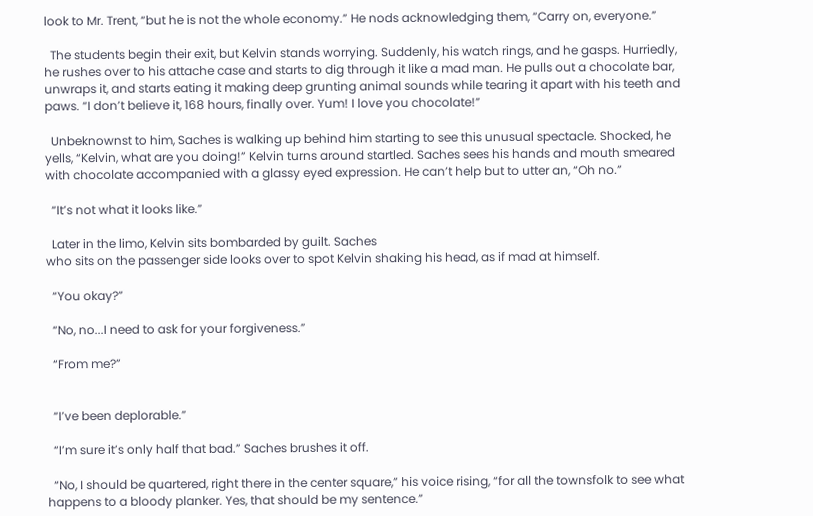look to Mr. Trent, “but he is not the whole economy.” He nods acknowledging them, “Carry on, everyone.”

  The students begin their exit, but Kelvin stands worrying. Suddenly, his watch rings, and he gasps. Hurriedly, he rushes over to his attache case and starts to dig through it like a mad man. He pulls out a chocolate bar, unwraps it, and starts eating it making deep grunting animal sounds while tearing it apart with his teeth and paws. “I don’t believe it, 168 hours, finally over. Yum! I love you chocolate!”

  Unbeknownst to him, Saches is walking up behind him starting to see this unusual spectacle. Shocked, he yells, “Kelvin, what are you doing!” Kelvin turns around startled. Saches sees his hands and mouth smeared with chocolate accompanied with a glassy eyed expression. He can’t help but to utter an, “Oh no.”

  “It’s not what it looks like.”

  Later in the limo, Kelvin sits bombarded by guilt. Saches
who sits on the passenger side looks over to spot Kelvin shaking his head, as if mad at himself.

  “You okay?”

  “No, no...I need to ask for your forgiveness.”

  “From me?”


  “I’ve been deplorable.”

  “I’m sure it’s only half that bad.” Saches brushes it off.

  “No, I should be quartered, right there in the center square,” his voice rising, “for all the townsfolk to see what happens to a bloody planker. Yes, that should be my sentence.”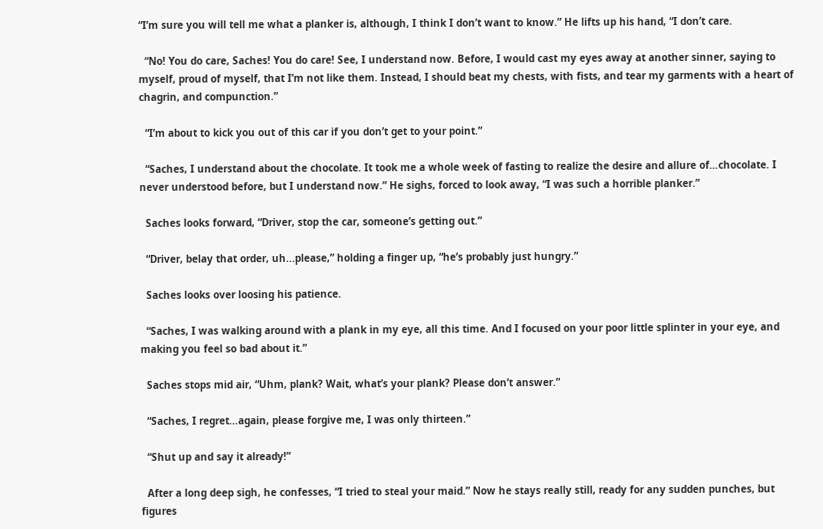“I’m sure you will tell me what a planker is, although, I think I don’t want to know.” He lifts up his hand, “I don’t care.

  “No! You do care, Saches! You do care! See, I understand now. Before, I would cast my eyes away at another sinner, saying to myself, proud of myself, that I’m not like them. Instead, I should beat my chests, with fists, and tear my garments with a heart of chagrin, and compunction.”

  “I’m about to kick you out of this car if you don’t get to your point.”

  “Saches, I understand about the chocolate. It took me a whole week of fasting to realize the desire and allure of…chocolate. I never understood before, but I understand now.” He sighs, forced to look away, “I was such a horrible planker.”

  Saches looks forward, “Driver, stop the car, someone’s getting out.”

  “Driver, belay that order, uh...please,” holding a finger up, “he’s probably just hungry.”

  Saches looks over loosing his patience.

  “Saches, I was walking around with a plank in my eye, all this time. And I focused on your poor little splinter in your eye, and making you feel so bad about it.”

  Saches stops mid air, “Uhm, plank? Wait, what’s your plank? Please don’t answer.”

  “Saches, I regret…again, please forgive me, I was only thirteen.”

  “Shut up and say it already!”

  After a long deep sigh, he confesses, “I tried to steal your maid.” Now he stays really still, ready for any sudden punches, but figures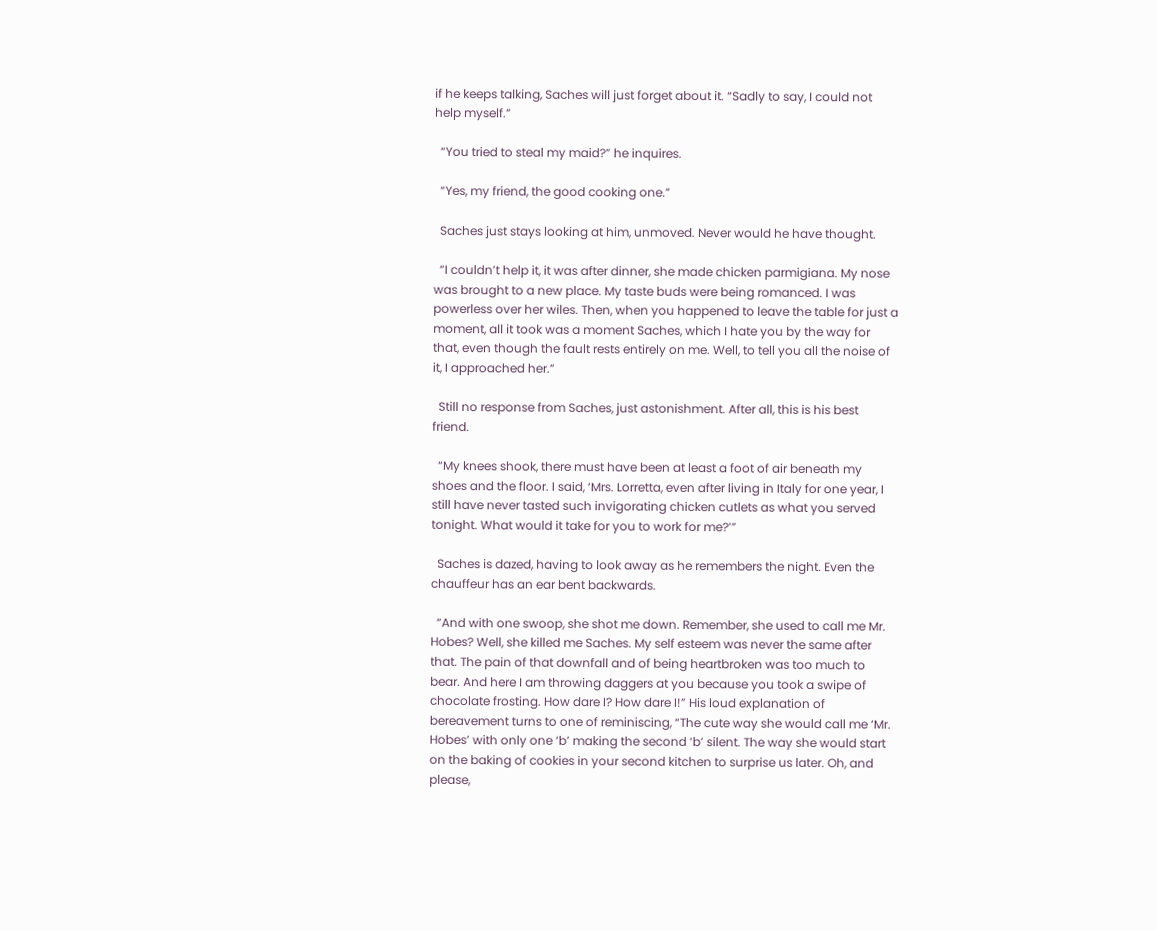if he keeps talking, Saches will just forget about it. “Sadly to say, I could not help myself.”

  “You tried to steal my maid?” he inquires.

  “Yes, my friend, the good cooking one.”

  Saches just stays looking at him, unmoved. Never would he have thought.

  “I couldn’t help it, it was after dinner, she made chicken parmigiana. My nose was brought to a new place. My taste buds were being romanced. I was powerless over her wiles. Then, when you happened to leave the table for just a moment, all it took was a moment Saches, which I hate you by the way for that, even though the fault rests entirely on me. Well, to tell you all the noise of it, I approached her.”

  Still no response from Saches, just astonishment. After all, this is his best friend.

  “My knees shook, there must have been at least a foot of air beneath my shoes and the floor. I said, ‘Mrs. Lorretta, even after living in Italy for one year, I still have never tasted such invigorating chicken cutlets as what you served tonight. What would it take for you to work for me?’”

  Saches is dazed, having to look away as he remembers the night. Even the chauffeur has an ear bent backwards.

  “And with one swoop, she shot me down. Remember, she used to call me Mr. Hobes? Well, she killed me Saches. My self esteem was never the same after that. The pain of that downfall and of being heartbroken was too much to bear. And here I am throwing daggers at you because you took a swipe of chocolate frosting. How dare I? How dare I!” His loud explanation of bereavement turns to one of reminiscing, “The cute way she would call me ‘Mr. Hobes’ with only one ‘b’ making the second ‘b’ silent. The way she would start on the baking of cookies in your second kitchen to surprise us later. Oh, and please,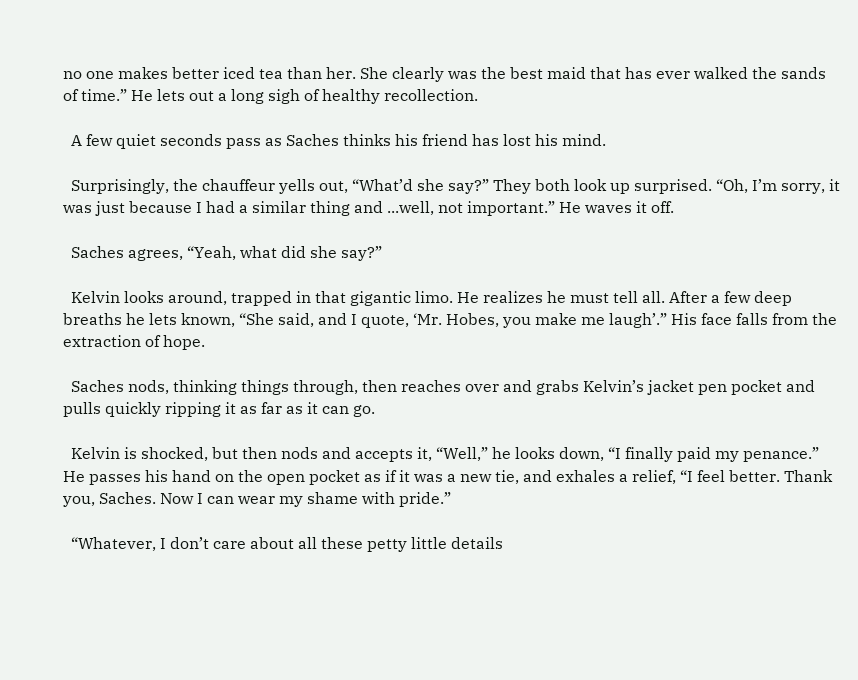no one makes better iced tea than her. She clearly was the best maid that has ever walked the sands of time.” He lets out a long sigh of healthy recollection.

  A few quiet seconds pass as Saches thinks his friend has lost his mind.

  Surprisingly, the chauffeur yells out, “What’d she say?” They both look up surprised. “Oh, I’m sorry, it was just because I had a similar thing and ...well, not important.” He waves it off.

  Saches agrees, “Yeah, what did she say?”

  Kelvin looks around, trapped in that gigantic limo. He realizes he must tell all. After a few deep breaths he lets known, “She said, and I quote, ‘Mr. Hobes, you make me laugh’.” His face falls from the extraction of hope.

  Saches nods, thinking things through, then reaches over and grabs Kelvin’s jacket pen pocket and pulls quickly ripping it as far as it can go.

  Kelvin is shocked, but then nods and accepts it, “Well,” he looks down, “I finally paid my penance.” He passes his hand on the open pocket as if it was a new tie, and exhales a relief, “I feel better. Thank you, Saches. Now I can wear my shame with pride.”

  “Whatever, I don’t care about all these petty little details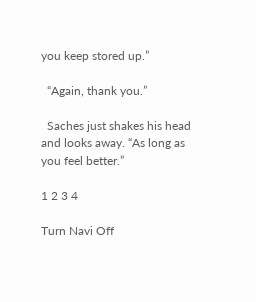you keep stored up.”

  “Again, thank you.”

  Saches just shakes his head and looks away. “As long as you feel better.”

1 2 3 4

Turn Navi Off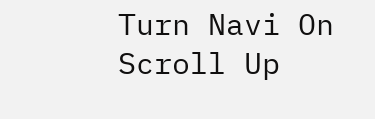Turn Navi On
Scroll Up